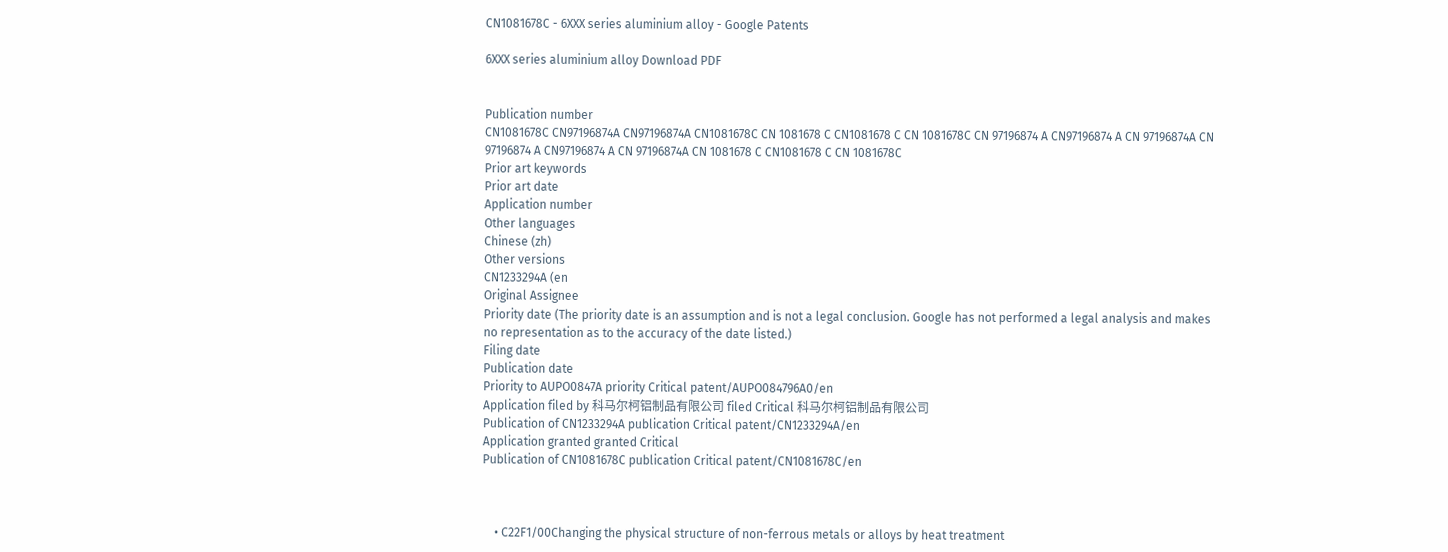CN1081678C - 6XXX series aluminium alloy - Google Patents

6XXX series aluminium alloy Download PDF


Publication number
CN1081678C CN97196874A CN97196874A CN1081678C CN 1081678 C CN1081678 C CN 1081678C CN 97196874 A CN97196874 A CN 97196874A CN 97196874 A CN97196874 A CN 97196874A CN 1081678 C CN1081678 C CN 1081678C
Prior art keywords
Prior art date
Application number
Other languages
Chinese (zh)
Other versions
CN1233294A (en
Original Assignee
Priority date (The priority date is an assumption and is not a legal conclusion. Google has not performed a legal analysis and makes no representation as to the accuracy of the date listed.)
Filing date
Publication date
Priority to AUPO0847A priority Critical patent/AUPO084796A0/en
Application filed by 科马尔柯铝制品有限公司 filed Critical 科马尔柯铝制品有限公司
Publication of CN1233294A publication Critical patent/CN1233294A/en
Application granted granted Critical
Publication of CN1081678C publication Critical patent/CN1081678C/en



    • C22F1/00Changing the physical structure of non-ferrous metals or alloys by heat treatment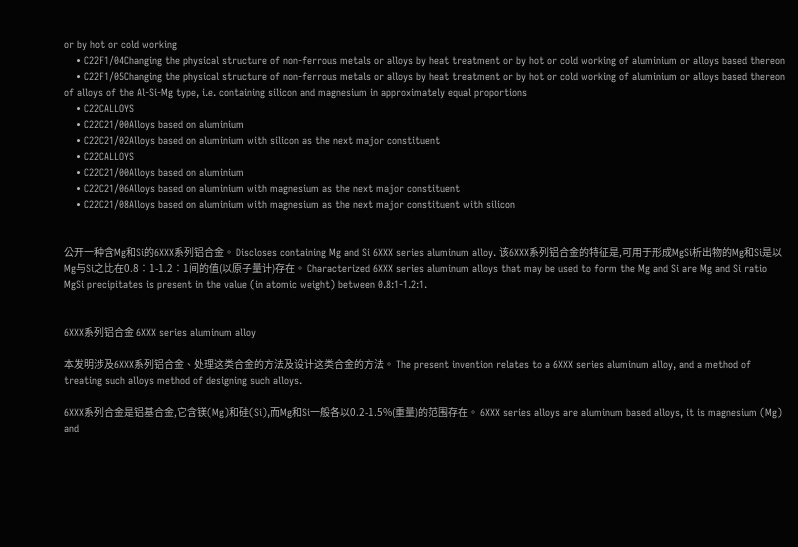or by hot or cold working
    • C22F1/04Changing the physical structure of non-ferrous metals or alloys by heat treatment or by hot or cold working of aluminium or alloys based thereon
    • C22F1/05Changing the physical structure of non-ferrous metals or alloys by heat treatment or by hot or cold working of aluminium or alloys based thereon of alloys of the Al-Si-Mg type, i.e. containing silicon and magnesium in approximately equal proportions
    • C22CALLOYS
    • C22C21/00Alloys based on aluminium
    • C22C21/02Alloys based on aluminium with silicon as the next major constituent
    • C22CALLOYS
    • C22C21/00Alloys based on aluminium
    • C22C21/06Alloys based on aluminium with magnesium as the next major constituent
    • C22C21/08Alloys based on aluminium with magnesium as the next major constituent with silicon


公开一种含Mg和Si的6XXX系列铝合金。 Discloses containing Mg and Si 6XXX series aluminum alloy. 该6XXX系列铝合金的特征是,可用于形成MgSi析出物的Mg和Si是以Mg与Si之比在0.8∶1-1.2∶1间的值(以原子量计)存在。 Characterized 6XXX series aluminum alloys that may be used to form the Mg and Si are Mg and Si ratio MgSi precipitates is present in the value (in atomic weight) between 0.8:1-1.2:1.


6XXX系列铝合金 6XXX series aluminum alloy

本发明涉及6XXX系列铝合金、处理这类合金的方法及设计这类合金的方法。 The present invention relates to a 6XXX series aluminum alloy, and a method of treating such alloys method of designing such alloys.

6XXX系列合金是铝基合金,它含镁(Mg)和硅(Si),而Mg和Si一般各以0.2-1.5%(重量)的范围存在。 6XXX series alloys are aluminum based alloys, it is magnesium (Mg) and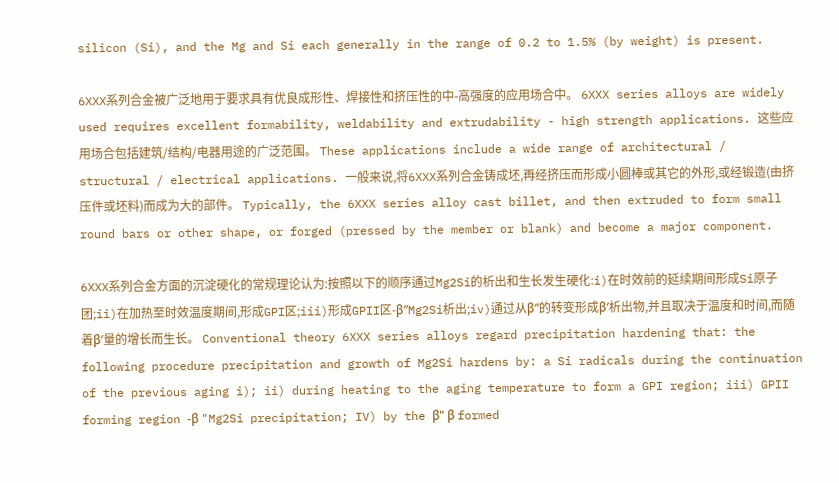silicon (Si), and the Mg and Si each generally in the range of 0.2 to 1.5% (by weight) is present.

6XXX系列合金被广泛地用于要求具有优良成形性、焊接性和挤压性的中-高强度的应用场合中。 6XXX series alloys are widely used requires excellent formability, weldability and extrudability - high strength applications. 这些应用场合包括建筑/结构/电器用途的广泛范围。 These applications include a wide range of architectural / structural / electrical applications. 一般来说,将6XXX系列合金铸成坯,再经挤压而形成小圆棒或其它的外形,或经锻造(由挤压件或坯料)而成为大的部件。 Typically, the 6XXX series alloy cast billet, and then extruded to form small round bars or other shape, or forged (pressed by the member or blank) and become a major component.

6XXX系列合金方面的沉淀硬化的常规理论认为:按照以下的顺序通过Mg2Si的析出和生长发生硬化:i)在时效前的延续期间形成Si原子团;ii)在加热至时效温度期间,形成GPI区;iii)形成GPII区-β″Mg2Si析出;iv)通过从β″的转变形成β′析出物,并且取决于温度和时间,而随着β′量的增长而生长。 Conventional theory 6XXX series alloys regard precipitation hardening that: the following procedure precipitation and growth of Mg2Si hardens by: a Si radicals during the continuation of the previous aging i); ii) during heating to the aging temperature to form a GPI region; iii) GPII forming region -β "Mg2Si precipitation; IV) by the β" β formed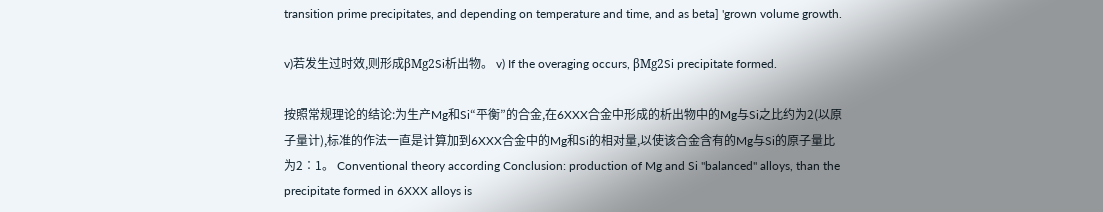transition prime precipitates, and depending on temperature and time, and as beta] 'grown volume growth.

v)若发生过时效,则形成βMg2Si析出物。 v) If the overaging occurs, βMg2Si precipitate formed.

按照常规理论的结论:为生产Mg和Si“平衡”的合金,在6XXX合金中形成的析出物中的Mg与Si之比约为2(以原子量计),标准的作法一直是计算加到6XXX合金中的Mg和Si的相对量,以使该合金含有的Mg与Si的原子量比为2∶1。 Conventional theory according Conclusion: production of Mg and Si "balanced" alloys, than the precipitate formed in 6XXX alloys is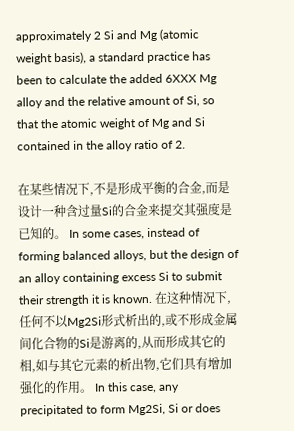approximately 2 Si and Mg (atomic weight basis), a standard practice has been to calculate the added 6XXX Mg alloy and the relative amount of Si, so that the atomic weight of Mg and Si contained in the alloy ratio of 2.

在某些情况下,不是形成平衡的合金,而是设计一种含过量Si的合金来提交其强度是已知的。 In some cases, instead of forming balanced alloys, but the design of an alloy containing excess Si to submit their strength it is known. 在这种情况下,任何不以Mg2Si形式析出的,或不形成金属间化合物的Si是游离的,从而形成其它的相,如与其它元素的析出物,它们具有增加强化的作用。 In this case, any precipitated to form Mg2Si, Si or does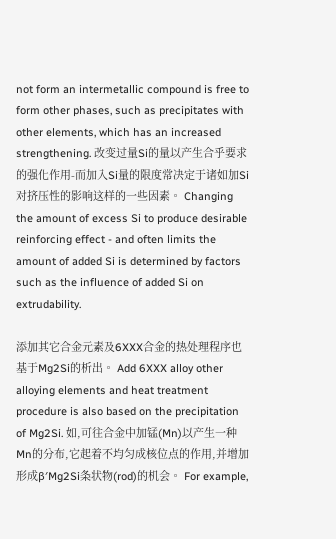not form an intermetallic compound is free to form other phases, such as precipitates with other elements, which has an increased strengthening. 改变过量Si的量以产生合乎要求的强化作用-而加入Si量的限度常决定于诸如加Si对挤压性的影响这样的一些因素。 Changing the amount of excess Si to produce desirable reinforcing effect - and often limits the amount of added Si is determined by factors such as the influence of added Si on extrudability.

添加其它合金元素及6XXX合金的热处理程序也基于Mg2Si的析出。 Add 6XXX alloy other alloying elements and heat treatment procedure is also based on the precipitation of Mg2Si. 如,可往合金中加锰(Mn)以产生一种Mn的分布,它起着不均匀成核位点的作用,并增加形成β′Mg2Si条状物(rod)的机会。 For example,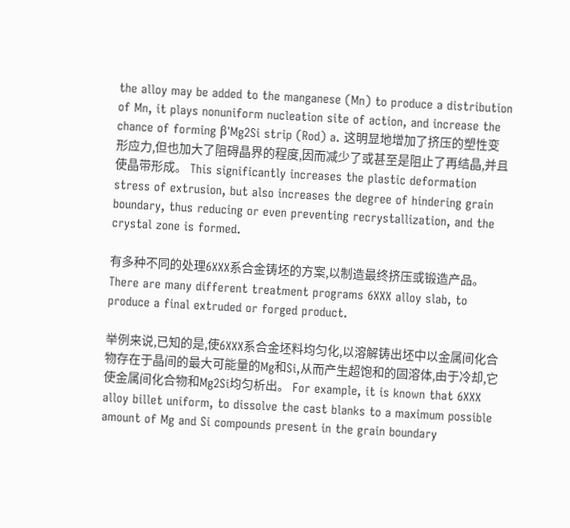the alloy may be added to the manganese (Mn) to produce a distribution of Mn, it plays nonuniform nucleation site of action, and increase the chance of forming β'Mg2Si strip (Rod) a. 这明显地增加了挤压的塑性变形应力,但也加大了阻碍晶界的程度,因而减少了或甚至是阻止了再结晶,并且使晶带形成。 This significantly increases the plastic deformation stress of extrusion, but also increases the degree of hindering grain boundary, thus reducing or even preventing recrystallization, and the crystal zone is formed.

有多种不同的处理6XXX系合金铸坯的方案,以制造最终挤压或锻造产品。 There are many different treatment programs 6XXX alloy slab, to produce a final extruded or forged product.

举例来说,已知的是,使6XXX系合金坯料均匀化,以溶解铸出坯中以金属间化合物存在于晶间的最大可能量的Mg和Si,从而产生超饱和的固溶体,由于冷却,它使金属间化合物和Mg2Si均匀析出。 For example, it is known that 6XXX alloy billet uniform, to dissolve the cast blanks to a maximum possible amount of Mg and Si compounds present in the grain boundary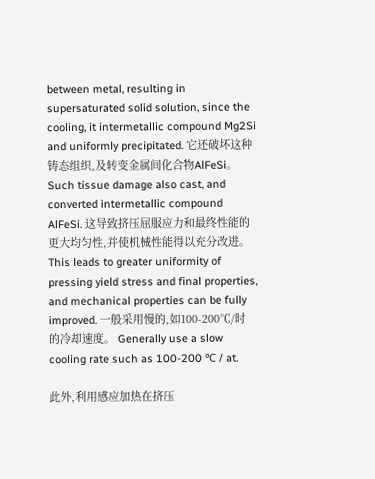between metal, resulting in supersaturated solid solution, since the cooling, it intermetallic compound Mg2Si and uniformly precipitated. 它还破坏这种铸态组织,及转变金属间化合物AlFeSi。 Such tissue damage also cast, and converted intermetallic compound AlFeSi. 这导致挤压屈服应力和最终性能的更大均匀性,并使机械性能得以充分改进。 This leads to greater uniformity of pressing yield stress and final properties, and mechanical properties can be fully improved. 一般采用慢的,如100-200℃/时的冷却速度。 Generally use a slow cooling rate such as 100-200 ℃ / at.

此外,利用感应加热在挤压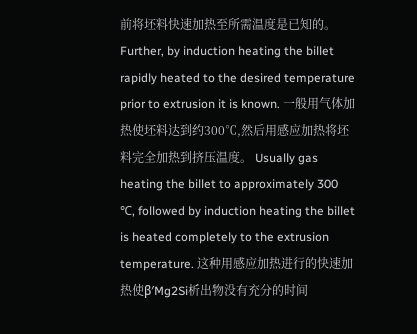前将坯料快速加热至所需温度是已知的。 Further, by induction heating the billet rapidly heated to the desired temperature prior to extrusion it is known. 一般用气体加热使坯料达到约300℃,然后用感应加热将坯料完全加热到挤压温度。 Usually gas heating the billet to approximately 300 ℃, followed by induction heating the billet is heated completely to the extrusion temperature. 这种用感应加热进行的快速加热使β′Mg2Si析出物没有充分的时间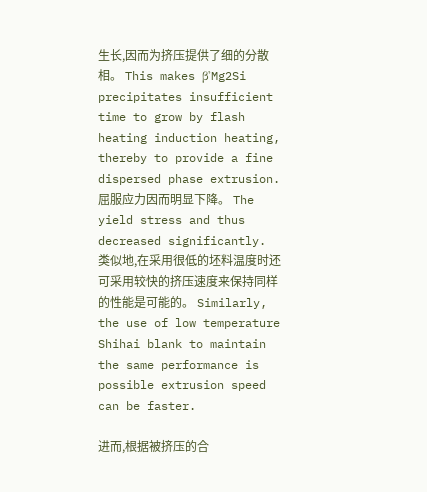生长,因而为挤压提供了细的分散相。 This makes β'Mg2Si precipitates insufficient time to grow by flash heating induction heating, thereby to provide a fine dispersed phase extrusion. 屈服应力因而明显下降。 The yield stress and thus decreased significantly. 类似地,在采用很低的坯料温度时还可采用较快的挤压速度来保持同样的性能是可能的。 Similarly, the use of low temperature Shihai blank to maintain the same performance is possible extrusion speed can be faster.

进而,根据被挤压的合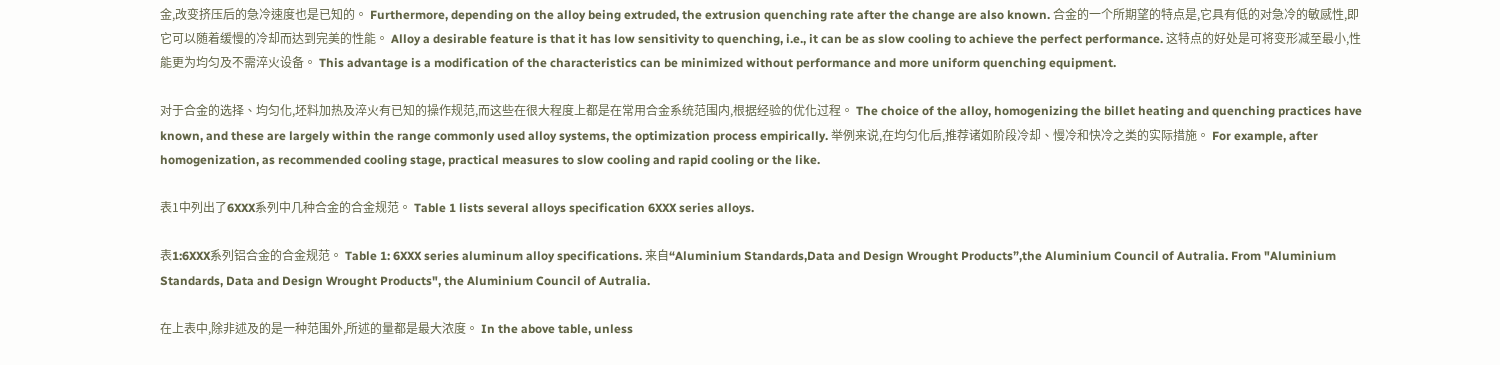金,改变挤压后的急冷速度也是已知的。 Furthermore, depending on the alloy being extruded, the extrusion quenching rate after the change are also known. 合金的一个所期望的特点是,它具有低的对急冷的敏感性,即它可以随着缓慢的冷却而达到完美的性能。 Alloy a desirable feature is that it has low sensitivity to quenching, i.e., it can be as slow cooling to achieve the perfect performance. 这特点的好处是可将变形减至最小,性能更为均匀及不需淬火设备。 This advantage is a modification of the characteristics can be minimized without performance and more uniform quenching equipment.

对于合金的选择、均匀化,坯料加热及淬火有已知的操作规范,而这些在很大程度上都是在常用合金系统范围内,根据经验的优化过程。 The choice of the alloy, homogenizing the billet heating and quenching practices have known, and these are largely within the range commonly used alloy systems, the optimization process empirically. 举例来说,在均匀化后,推荐诸如阶段冷却、慢冷和快冷之类的实际措施。 For example, after homogenization, as recommended cooling stage, practical measures to slow cooling and rapid cooling or the like.

表1中列出了6XXX系列中几种合金的合金规范。 Table 1 lists several alloys specification 6XXX series alloys.

表1:6XXX系列铝合金的合金规范。 Table 1: 6XXX series aluminum alloy specifications. 来自“Aluminium Standards,Data and Design Wrought Products”,the Aluminium Council of Autralia. From "Aluminium Standards, Data and Design Wrought Products", the Aluminium Council of Autralia.

在上表中,除非述及的是一种范围外,所述的量都是最大浓度。 In the above table, unless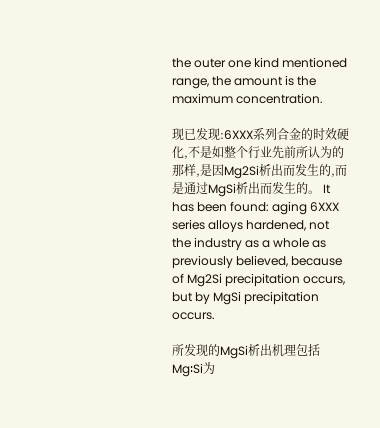the outer one kind mentioned range, the amount is the maximum concentration.

现已发现:6XXX系列合金的时效硬化,不是如整个行业先前所认为的那样,是因Mg2Si析出而发生的,而是通过MgSi析出而发生的。 It has been found: aging 6XXX series alloys hardened, not the industry as a whole as previously believed, because of Mg2Si precipitation occurs, but by MgSi precipitation occurs.

所发现的MgSi析出机理包括Mg∶Si为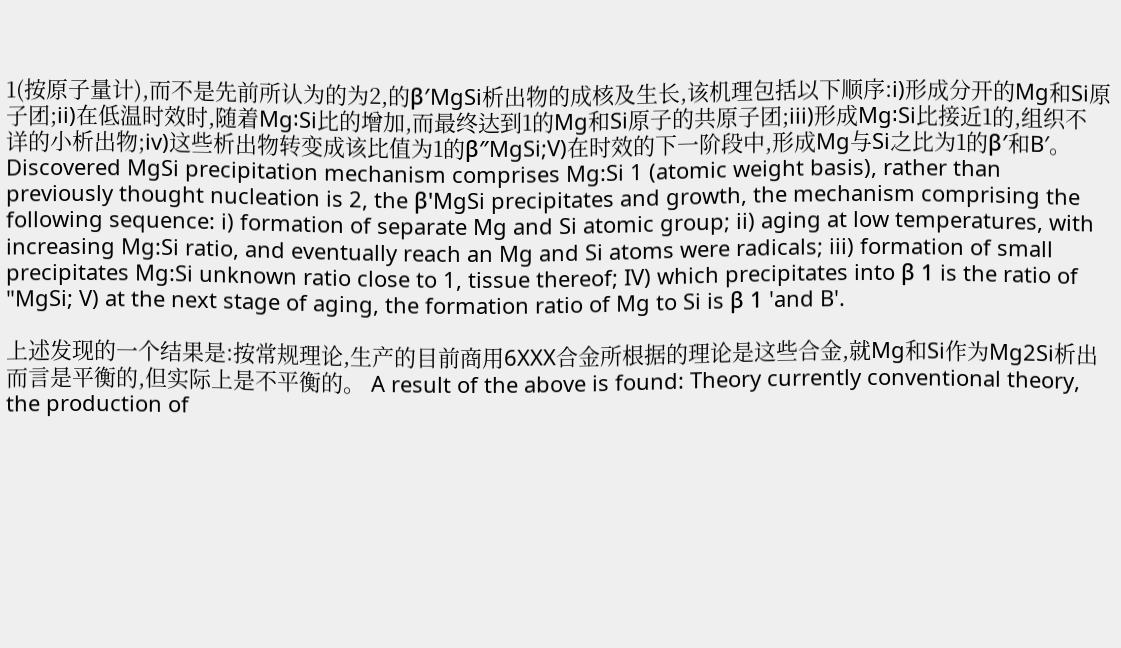1(按原子量计),而不是先前所认为的为2,的β′MgSi析出物的成核及生长,该机理包括以下顺序:i)形成分开的Mg和Si原子团;ii)在低温时效时,随着Mg∶Si比的增加,而最终达到1的Mg和Si原子的共原子团;iii)形成Mg∶Si比接近1的,组织不详的小析出物;iv)这些析出物转变成该比值为1的β″MgSi;V)在时效的下一阶段中,形成Mg与Si之比为1的β′和B′。 Discovered MgSi precipitation mechanism comprises Mg:Si 1 (atomic weight basis), rather than previously thought nucleation is 2, the β'MgSi precipitates and growth, the mechanism comprising the following sequence: i) formation of separate Mg and Si atomic group; ii) aging at low temperatures, with increasing Mg:Si ratio, and eventually reach an Mg and Si atoms were radicals; iii) formation of small precipitates Mg:Si unknown ratio close to 1, tissue thereof; IV) which precipitates into β 1 is the ratio of "MgSi; V) at the next stage of aging, the formation ratio of Mg to Si is β 1 'and B'.

上述发现的一个结果是:按常规理论,生产的目前商用6XXX合金所根据的理论是这些合金,就Mg和Si作为Mg2Si析出而言是平衡的,但实际上是不平衡的。 A result of the above is found: Theory currently conventional theory, the production of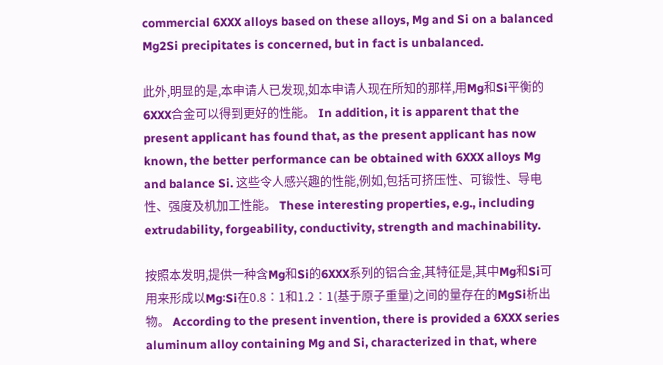commercial 6XXX alloys based on these alloys, Mg and Si on a balanced Mg2Si precipitates is concerned, but in fact is unbalanced.

此外,明显的是,本申请人已发现,如本申请人现在所知的那样,用Mg和Si平衡的6XXX合金可以得到更好的性能。 In addition, it is apparent that the present applicant has found that, as the present applicant has now known, the better performance can be obtained with 6XXX alloys Mg and balance Si. 这些令人感兴趣的性能,例如,包括可挤压性、可锻性、导电性、强度及机加工性能。 These interesting properties, e.g., including extrudability, forgeability, conductivity, strength and machinability.

按照本发明,提供一种含Mg和Si的6XXX系列的铝合金,其特征是,其中Mg和Si可用来形成以Mg∶Si在0.8∶1和1.2∶1(基于原子重量)之间的量存在的MgSi析出物。 According to the present invention, there is provided a 6XXX series aluminum alloy containing Mg and Si, characterized in that, where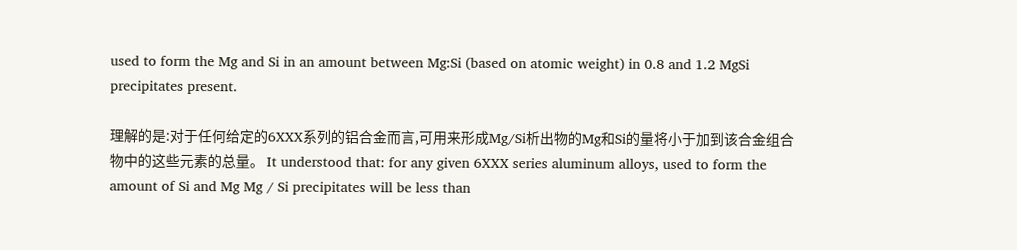used to form the Mg and Si in an amount between Mg:Si (based on atomic weight) in 0.8 and 1.2 MgSi precipitates present.

理解的是:对于任何给定的6XXX系列的铝合金而言,可用来形成Mg/Si析出物的Mg和Si的量将小于加到该合金组合物中的这些元素的总量。 It understood that: for any given 6XXX series aluminum alloys, used to form the amount of Si and Mg Mg / Si precipitates will be less than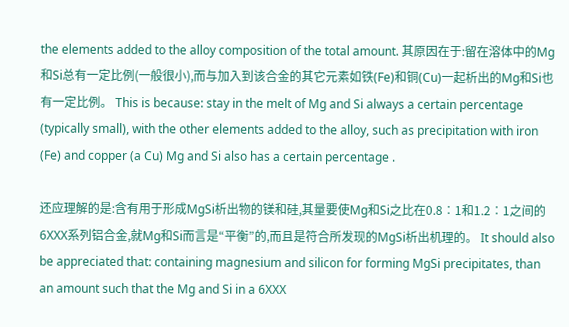the elements added to the alloy composition of the total amount. 其原因在于:留在溶体中的Mg和Si总有一定比例(一般很小),而与加入到该合金的其它元素如铁(Fe)和铜(Cu)一起析出的Mg和Si也有一定比例。 This is because: stay in the melt of Mg and Si always a certain percentage (typically small), with the other elements added to the alloy, such as precipitation with iron (Fe) and copper (a Cu) Mg and Si also has a certain percentage .

还应理解的是:含有用于形成MgSi析出物的镁和硅,其量要使Mg和Si之比在0.8∶1和1.2∶1之间的6XXX系列铝合金,就Mg和Si而言是“平衡”的,而且是符合所发现的MgSi析出机理的。 It should also be appreciated that: containing magnesium and silicon for forming MgSi precipitates, than an amount such that the Mg and Si in a 6XXX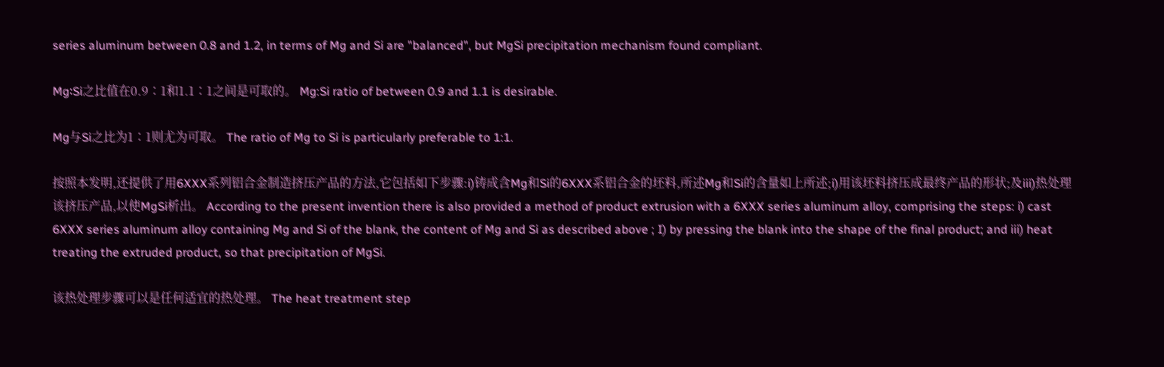series aluminum between 0.8 and 1.2, in terms of Mg and Si are "balanced", but MgSi precipitation mechanism found compliant.

Mg∶Si之比值在0.9∶1和1.1∶1之间是可取的。 Mg:Si ratio of between 0.9 and 1.1 is desirable.

Mg与Si之比为1∶1则尤为可取。 The ratio of Mg to Si is particularly preferable to 1:1.

按照本发明,还提供了用6XXX系列铝合金制造挤压产品的方法,它包括如下步骤:i)铸成含Mg和Si的6XXX系铝合金的坯料,所述Mg和Si的含量如上所述;i)用该坯料挤压成最终产品的形状;及iii)热处理该挤压产品,以使MgSi析出。 According to the present invention there is also provided a method of product extrusion with a 6XXX series aluminum alloy, comprising the steps: i) cast 6XXX series aluminum alloy containing Mg and Si of the blank, the content of Mg and Si as described above ; I) by pressing the blank into the shape of the final product; and iii) heat treating the extruded product, so that precipitation of MgSi.

该热处理步骤可以是任何适宜的热处理。 The heat treatment step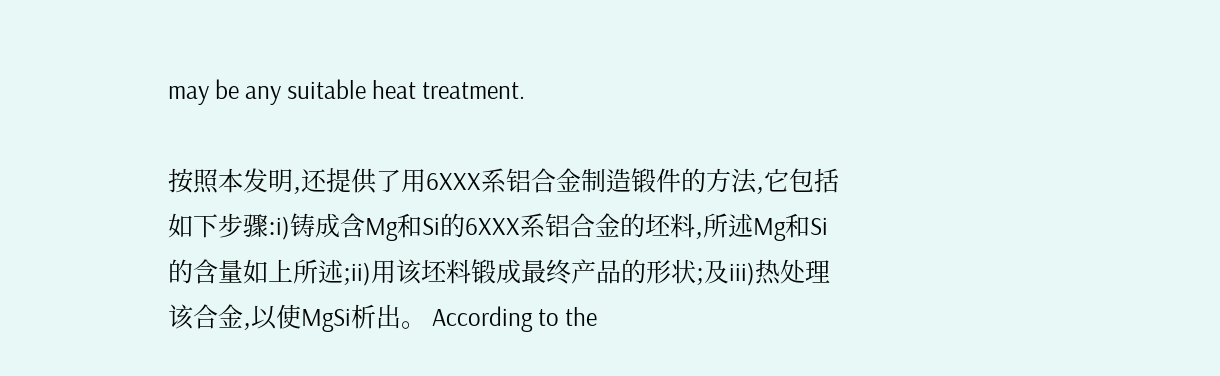may be any suitable heat treatment.

按照本发明,还提供了用6XXX系铝合金制造锻件的方法,它包括如下步骤:i)铸成含Mg和Si的6XXX系铝合金的坯料,所述Mg和Si的含量如上所述;ii)用该坯料锻成最终产品的形状;及iii)热处理该合金,以使MgSi析出。 According to the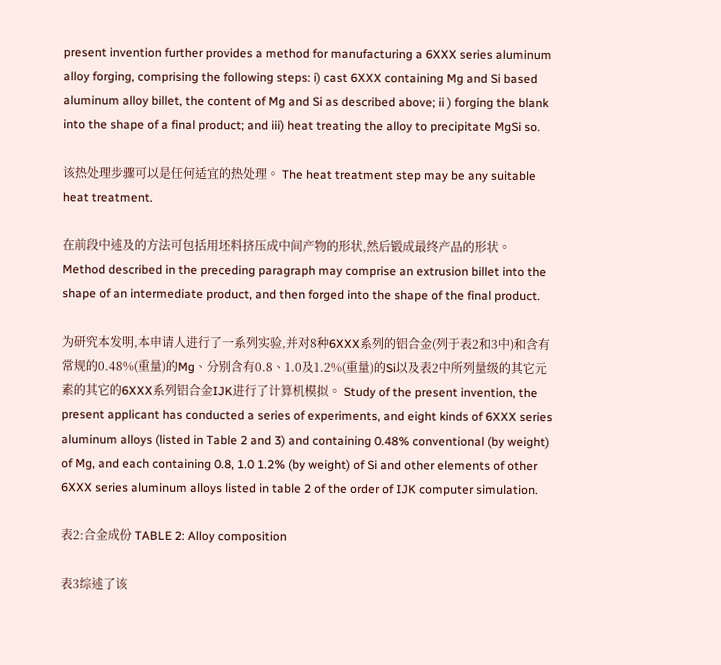present invention further provides a method for manufacturing a 6XXX series aluminum alloy forging, comprising the following steps: i) cast 6XXX containing Mg and Si based aluminum alloy billet, the content of Mg and Si as described above; ii ) forging the blank into the shape of a final product; and iii) heat treating the alloy to precipitate MgSi so.

该热处理步骤可以是任何适宜的热处理。 The heat treatment step may be any suitable heat treatment.

在前段中述及的方法可包括用坯料挤压成中间产物的形状,然后锻成最终产品的形状。 Method described in the preceding paragraph may comprise an extrusion billet into the shape of an intermediate product, and then forged into the shape of the final product.

为研究本发明,本申请人进行了一系列实验,并对8种6XXX系列的铝合金(列于表2和3中)和含有常规的0.48%(重量)的Mg、分别含有0.8、1.0及1.2%(重量)的Si以及表2中所列量级的其它元素的其它的6XXX系列铝合金IJK进行了计算机模拟。 Study of the present invention, the present applicant has conducted a series of experiments, and eight kinds of 6XXX series aluminum alloys (listed in Table 2 and 3) and containing 0.48% conventional (by weight) of Mg, and each containing 0.8, 1.0 1.2% (by weight) of Si and other elements of other 6XXX series aluminum alloys listed in table 2 of the order of IJK computer simulation.

表2:合金成份 TABLE 2: Alloy composition

表3综述了该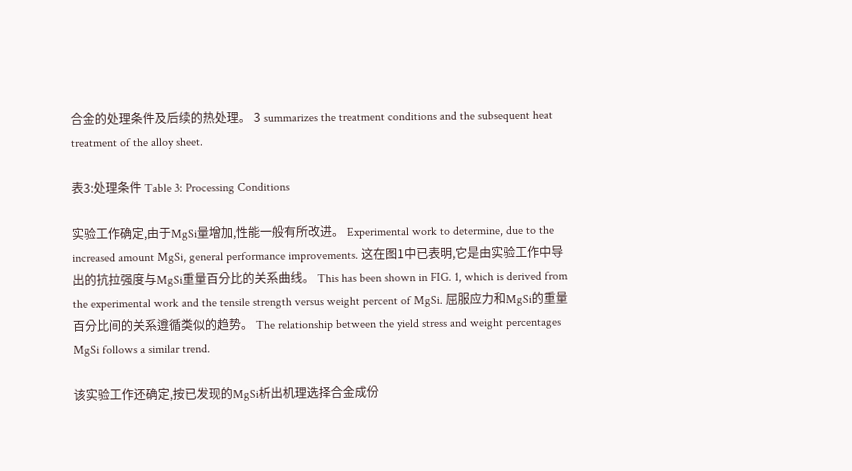合金的处理条件及后续的热处理。 3 summarizes the treatment conditions and the subsequent heat treatment of the alloy sheet.

表3:处理条件 Table 3: Processing Conditions

实验工作确定,由于MgSi量增加,性能一般有所改进。 Experimental work to determine, due to the increased amount MgSi, general performance improvements. 这在图1中已表明,它是由实验工作中导出的抗拉强度与MgSi重量百分比的关系曲线。 This has been shown in FIG. 1, which is derived from the experimental work and the tensile strength versus weight percent of MgSi. 屈服应力和MgSi的重量百分比间的关系遵循类似的趋势。 The relationship between the yield stress and weight percentages MgSi follows a similar trend.

该实验工作还确定,按已发现的MgSi析出机理选择合金成份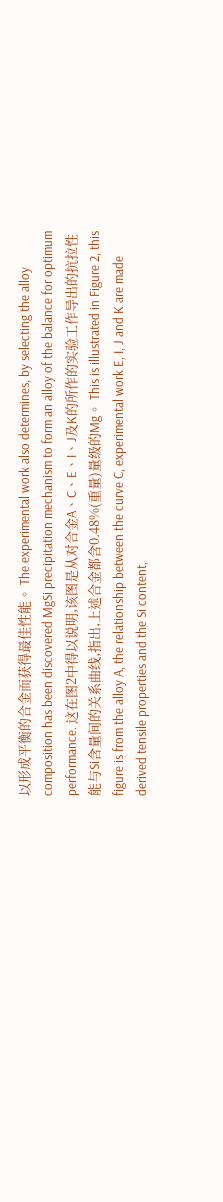以形成平衡的合金而获得最佳性能。 The experimental work also determines, by selecting the alloy composition has been discovered MgSi precipitation mechanism to form an alloy of the balance for optimum performance. 这在图2中得以说明,该图是从对合金A、C、E、I、J及K的所作的实验工作导出的抗拉性能与Si含量间的关系曲线,指出,上述合金都含0.48%(重量)量级的Mg。 This is illustrated in Figure 2, this figure is from the alloy A, the relationship between the curve C, experimental work E, I, J and K are made derived tensile properties and the Si content,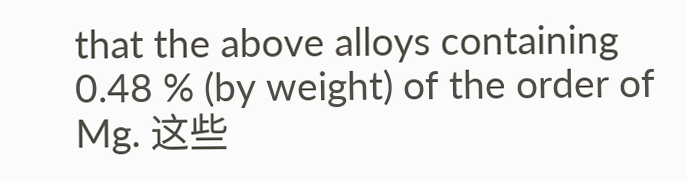that the above alloys containing 0.48 % (by weight) of the order of Mg. 这些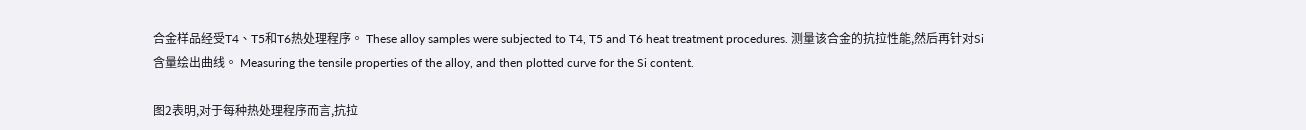合金样品经受T4、T5和T6热处理程序。 These alloy samples were subjected to T4, T5 and T6 heat treatment procedures. 测量该合金的抗拉性能,然后再针对Si含量绘出曲线。 Measuring the tensile properties of the alloy, and then plotted curve for the Si content.

图2表明,对于每种热处理程序而言,抗拉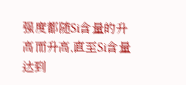强度都随Si含量的升高而升高,直至Si含量达到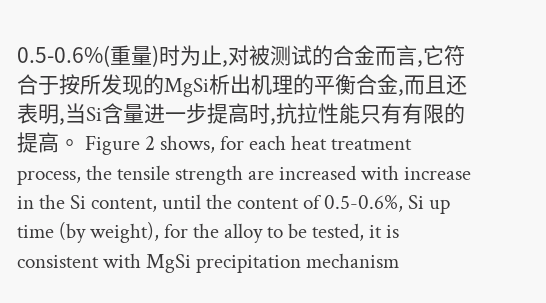0.5-0.6%(重量)时为止,对被测试的合金而言,它符合于按所发现的MgSi析出机理的平衡合金,而且还表明,当Si含量进一步提高时,抗拉性能只有有限的提高。 Figure 2 shows, for each heat treatment process, the tensile strength are increased with increase in the Si content, until the content of 0.5-0.6%, Si up time (by weight), for the alloy to be tested, it is consistent with MgSi precipitation mechanism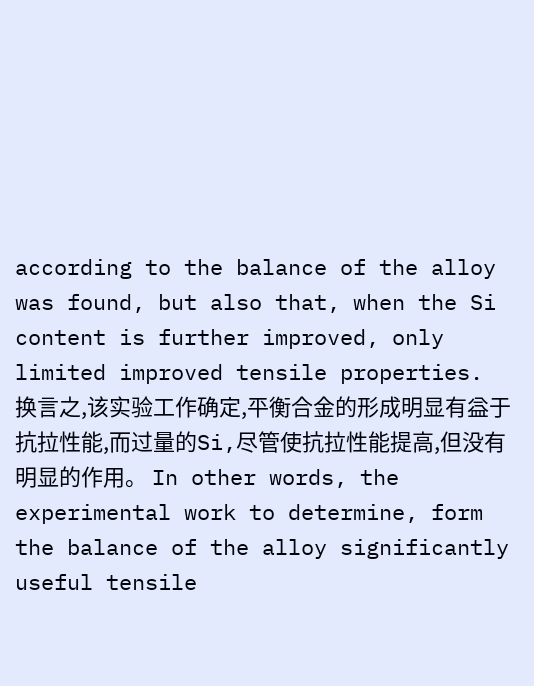according to the balance of the alloy was found, but also that, when the Si content is further improved, only limited improved tensile properties. 换言之,该实验工作确定,平衡合金的形成明显有益于抗拉性能,而过量的Si,尽管使抗拉性能提高,但没有明显的作用。 In other words, the experimental work to determine, form the balance of the alloy significantly useful tensile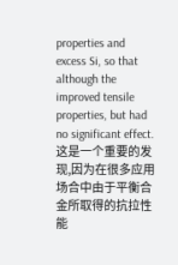properties and excess Si, so that although the improved tensile properties, but had no significant effect. 这是一个重要的发现,因为在很多应用场合中由于平衡合金所取得的抗拉性能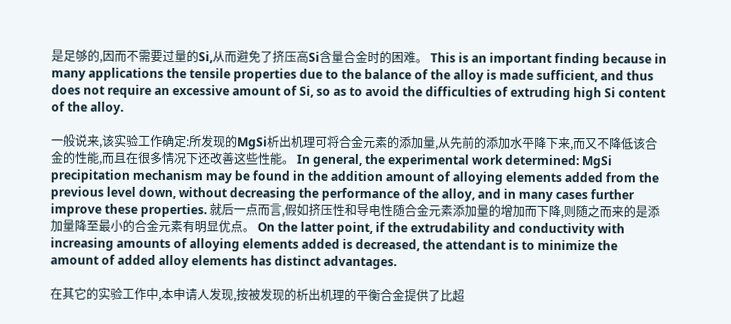是足够的,因而不需要过量的Si,从而避免了挤压高Si含量合金时的困难。 This is an important finding because in many applications the tensile properties due to the balance of the alloy is made sufficient, and thus does not require an excessive amount of Si, so as to avoid the difficulties of extruding high Si content of the alloy.

一般说来,该实验工作确定:所发现的MgSi析出机理可将合金元素的添加量,从先前的添加水平降下来,而又不降低该合金的性能,而且在很多情况下还改善这些性能。 In general, the experimental work determined: MgSi precipitation mechanism may be found in the addition amount of alloying elements added from the previous level down, without decreasing the performance of the alloy, and in many cases further improve these properties. 就后一点而言,假如挤压性和导电性随合金元素添加量的增加而下降,则随之而来的是添加量降至最小的合金元素有明显优点。 On the latter point, if the extrudability and conductivity with increasing amounts of alloying elements added is decreased, the attendant is to minimize the amount of added alloy elements has distinct advantages.

在其它的实验工作中,本申请人发现,按被发现的析出机理的平衡合金提供了比超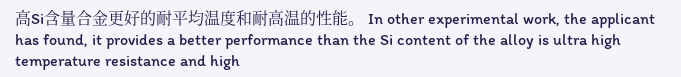高Si含量合金更好的耐平均温度和耐高温的性能。 In other experimental work, the applicant has found, it provides a better performance than the Si content of the alloy is ultra high temperature resistance and high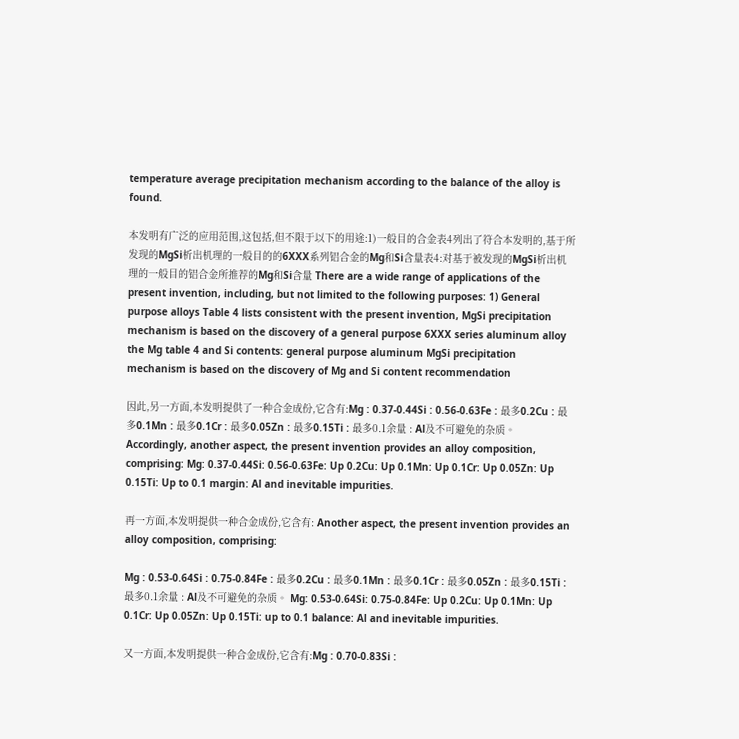temperature average precipitation mechanism according to the balance of the alloy is found.

本发明有广泛的应用范围,这包括,但不限于以下的用途:1)一般目的合金表4列出了符合本发明的,基于所发现的MgSi析出机理的一般目的的6XXX系列铝合金的Mg和Si含量表4:对基于被发现的MgSi析出机理的一般目的铝合金所推荐的Mg和Si含量 There are a wide range of applications of the present invention, including, but not limited to the following purposes: 1) General purpose alloys Table 4 lists consistent with the present invention, MgSi precipitation mechanism is based on the discovery of a general purpose 6XXX series aluminum alloy the Mg table 4 and Si contents: general purpose aluminum MgSi precipitation mechanism is based on the discovery of Mg and Si content recommendation

因此,另一方面,本发明提供了一种合金成份,它含有:Mg : 0.37-0.44Si : 0.56-0.63Fe : 最多0.2Cu : 最多0.1Mn : 最多0.1Cr : 最多0.05Zn : 最多0.15Ti : 最多0.1余量 : Al及不可避免的杂质。 Accordingly, another aspect, the present invention provides an alloy composition, comprising: Mg: 0.37-0.44Si: 0.56-0.63Fe: Up 0.2Cu: Up 0.1Mn: Up 0.1Cr: Up 0.05Zn: Up 0.15Ti: Up to 0.1 margin: Al and inevitable impurities.

再一方面,本发明提供一种合金成份,它含有: Another aspect, the present invention provides an alloy composition, comprising:

Mg : 0.53-0.64Si : 0.75-0.84Fe : 最多0.2Cu : 最多0.1Mn : 最多0.1Cr : 最多0.05Zn : 最多0.15Ti : 最多0.1余量 : Al及不可避免的杂质。 Mg: 0.53-0.64Si: 0.75-0.84Fe: Up 0.2Cu: Up 0.1Mn: Up 0.1Cr: Up 0.05Zn: Up 0.15Ti: up to 0.1 balance: Al and inevitable impurities.

又一方面,本发明提供一种合金成份,它含有:Mg : 0.70-0.83Si :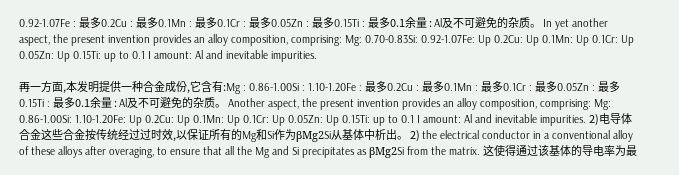0.92-1.07Fe : 最多0.2Cu : 最多0.1Mn : 最多0.1Cr : 最多0.05Zn : 最多0.15Ti : 最多0.1余量 : Al及不可避免的杂质。 In yet another aspect, the present invention provides an alloy composition, comprising: Mg: 0.70-0.83Si: 0.92-1.07Fe: Up 0.2Cu: Up 0.1Mn: Up 0.1Cr: Up 0.05Zn: Up 0.15Ti: up to 0.1 I amount: Al and inevitable impurities.

再一方面,本发明提供一种合金成份,它含有:Mg : 0.86-1.00Si : 1.10-1.20Fe : 最多0.2Cu : 最多0.1Mn : 最多0.1Cr : 最多0.05Zn : 最多0.15Ti : 最多0.1余量 : Al及不可避免的杂质。 Another aspect, the present invention provides an alloy composition, comprising: Mg: 0.86-1.00Si: 1.10-1.20Fe: Up 0.2Cu: Up 0.1Mn: Up 0.1Cr: Up 0.05Zn: Up 0.15Ti: up to 0.1 I amount: Al and inevitable impurities. 2)电导体合金这些合金按传统经过过时效,以保证所有的Mg和Si作为βMg2Si从基体中析出。 2) the electrical conductor in a conventional alloy of these alloys after overaging, to ensure that all the Mg and Si precipitates as βMg2Si from the matrix. 这使得通过该基体的导电率为最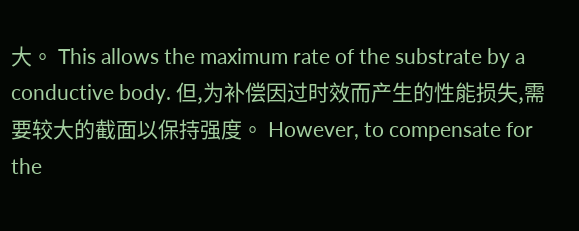大。 This allows the maximum rate of the substrate by a conductive body. 但,为补偿因过时效而产生的性能损失,需要较大的截面以保持强度。 However, to compensate for the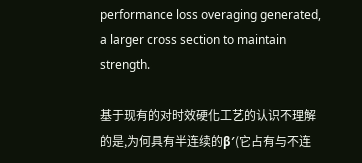performance loss overaging generated, a larger cross section to maintain strength.

基于现有的对时效硬化工艺的认识不理解的是,为何具有半连续的β′(它占有与不连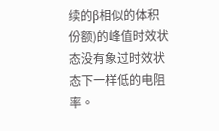续的β相似的体积份额)的峰值时效状态没有象过时效状态下一样低的电阻率。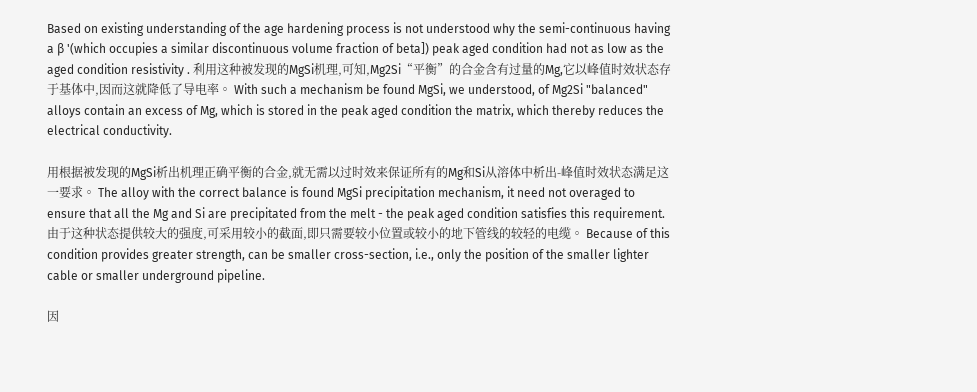Based on existing understanding of the age hardening process is not understood why the semi-continuous having a β '(which occupies a similar discontinuous volume fraction of beta]) peak aged condition had not as low as the aged condition resistivity . 利用这种被发现的MgSi机理,可知,Mg2Si“平衡”的合金含有过量的Mg,它以峰值时效状态存于基体中,因而这就降低了导电率。 With such a mechanism be found MgSi, we understood, of Mg2Si "balanced" alloys contain an excess of Mg, which is stored in the peak aged condition the matrix, which thereby reduces the electrical conductivity.

用根据被发现的MgSi析出机理正确平衡的合金,就无需以过时效来保证所有的Mg和Si从溶体中析出-峰值时效状态满足这一要求。 The alloy with the correct balance is found MgSi precipitation mechanism, it need not overaged to ensure that all the Mg and Si are precipitated from the melt - the peak aged condition satisfies this requirement. 由于这种状态提供较大的强度,可采用较小的截面,即只需要较小位置或较小的地下管线的较轻的电缆。 Because of this condition provides greater strength, can be smaller cross-section, i.e., only the position of the smaller lighter cable or smaller underground pipeline.

因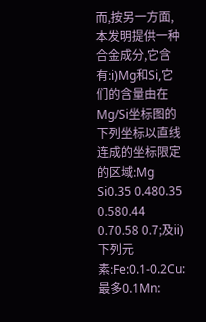而,按另一方面,本发明提供一种合金成分,它含有:i)Mg和Si,它们的含量由在Mg/Si坐标图的下列坐标以直线连成的坐标限定的区域:Mg Si0.35 0.480.35 0.580.44 0.70.58 0.7;及ii)下列元素:Fe:0.1-0.2Cu:最多0.1Mn: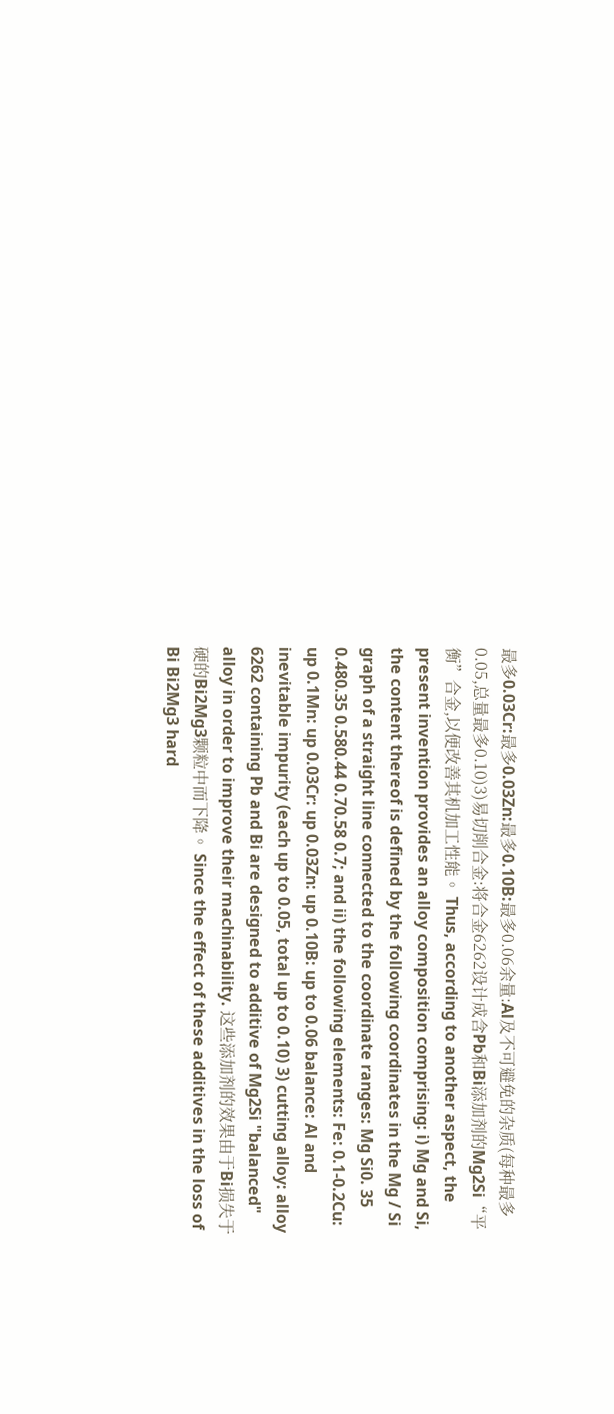最多0.03Cr:最多0.03Zn:最多0.10B:最多0.06余量:Al及不可避免的杂质(每种最多0.05,总量最多0.10)3)易切削合金:将合金6262设计成含Pb和Bi添加剂的Mg2Si“平衡”合金,以便改善其机加工性能。 Thus, according to another aspect, the present invention provides an alloy composition comprising: i) Mg and Si, the content thereof is defined by the following coordinates in the Mg / Si graph of a straight line connected to the coordinate ranges: Mg Si0. 35 0.480.35 0.580.44 0.70.58 0.7; and ii) the following elements: Fe: 0.1-0.2Cu: up 0.1Mn: up 0.03Cr: up 0.03Zn: up 0.10B: up to 0.06 balance: Al and inevitable impurity (each up to 0.05, total up to 0.10) 3) cutting alloy: alloy 6262 containing Pb and Bi are designed to additive of Mg2Si "balanced" alloy in order to improve their machinability. 这些添加剂的效果由于Bi损失于硬的Bi2Mg3颗粒中而下降。 Since the effect of these additives in the loss of Bi Bi2Mg3 hard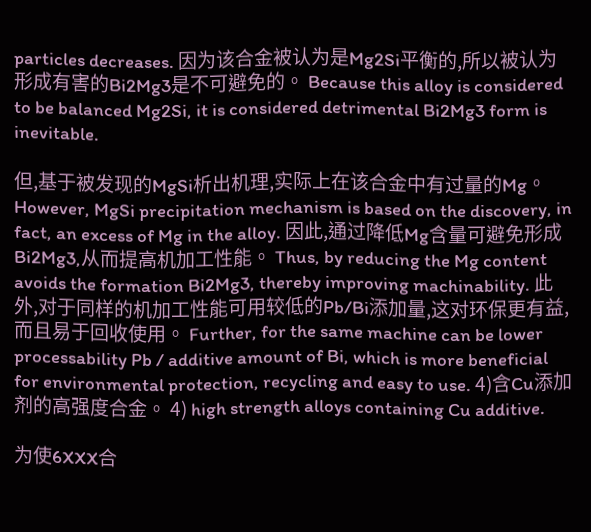particles decreases. 因为该合金被认为是Mg2Si平衡的,所以被认为形成有害的Bi2Mg3是不可避免的。 Because this alloy is considered to be balanced Mg2Si, it is considered detrimental Bi2Mg3 form is inevitable.

但,基于被发现的MgSi析出机理,实际上在该合金中有过量的Mg。 However, MgSi precipitation mechanism is based on the discovery, in fact, an excess of Mg in the alloy. 因此,通过降低Mg含量可避免形成Bi2Mg3,从而提高机加工性能。 Thus, by reducing the Mg content avoids the formation Bi2Mg3, thereby improving machinability. 此外,对于同样的机加工性能可用较低的Pb/Bi添加量,这对环保更有益,而且易于回收使用。 Further, for the same machine can be lower processability Pb / additive amount of Bi, which is more beneficial for environmental protection, recycling and easy to use. 4)含Cu添加剂的高强度合金。 4) high strength alloys containing Cu additive.

为使6XXX合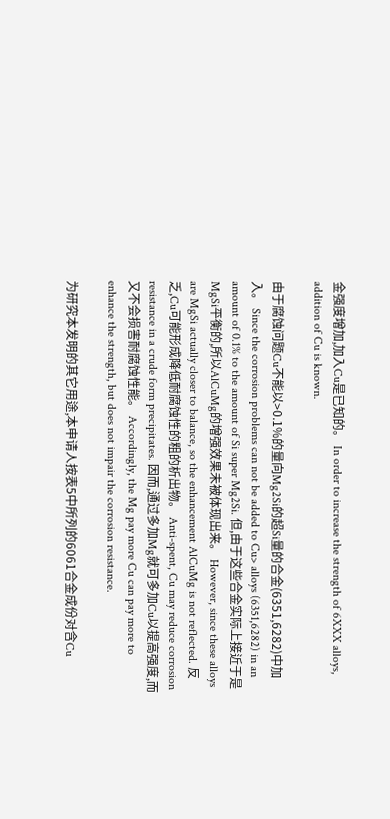金强度增加,加入Cu是已知的。 In order to increase the strength of 6XXX alloys, addition of Cu is known.

由于腐蚀问题Cu不能以>0.1%的量向Mg2Si的超Si量的合金(6351,6282)中加入。 Since the corrosion problems can not be added to Cu> alloys (6351,6282) in an amount of 0.1% to the amount of Si super Mg2Si. 但,由于这些合金实际上接近于是MgSi平衡的,所以AlCuMg的增强效果未被体现出来。 However, since these alloys are MgSi actually closer to balance, so the enhancement AlCuMg is not reflected. 反乏,Cu可能形成降低耐腐蚀性的粗的析出物。 Anti-spent, Cu may reduce corrosion resistance in a crude form precipitates. 因而,通过多加Mg就可多加Cu以提高强度,而又不会损害耐腐蚀性能。 Accordingly, the Mg pay more Cu can pay more to enhance the strength, but does not impair the corrosion resistance.

为研究本发明的其它用途,本申请人按表5中所列的6061合金成份对含Cu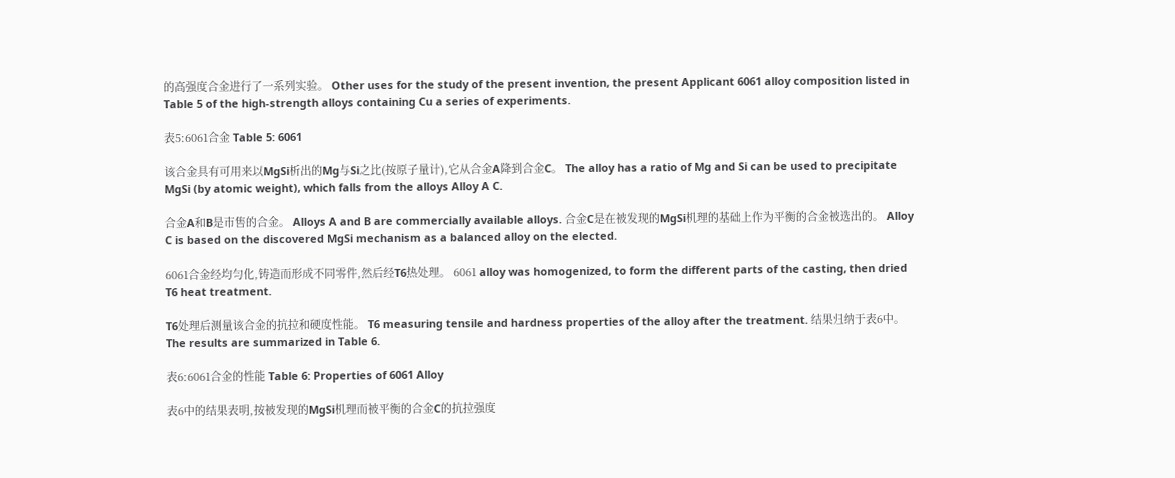的高强度合金进行了一系列实验。 Other uses for the study of the present invention, the present Applicant 6061 alloy composition listed in Table 5 of the high-strength alloys containing Cu a series of experiments.

表5:6061合金 Table 5: 6061

该合金具有可用来以MgSi析出的Mg与Si之比(按原子量计),它从合金A降到合金C。 The alloy has a ratio of Mg and Si can be used to precipitate MgSi (by atomic weight), which falls from the alloys Alloy A C.

合金A和B是市售的合金。 Alloys A and B are commercially available alloys. 合金C是在被发现的MgSi机理的基础上作为平衡的合金被选出的。 Alloy C is based on the discovered MgSi mechanism as a balanced alloy on the elected.

6061合金经均匀化,铸造而形成不同零件,然后经T6热处理。 6061 alloy was homogenized, to form the different parts of the casting, then dried T6 heat treatment.

T6处理后测量该合金的抗拉和硬度性能。 T6 measuring tensile and hardness properties of the alloy after the treatment. 结果归纳于表6中。 The results are summarized in Table 6.

表6:6061合金的性能 Table 6: Properties of 6061 Alloy

表6中的结果表明,按被发现的MgSi机理而被平衡的合金C的抗拉强度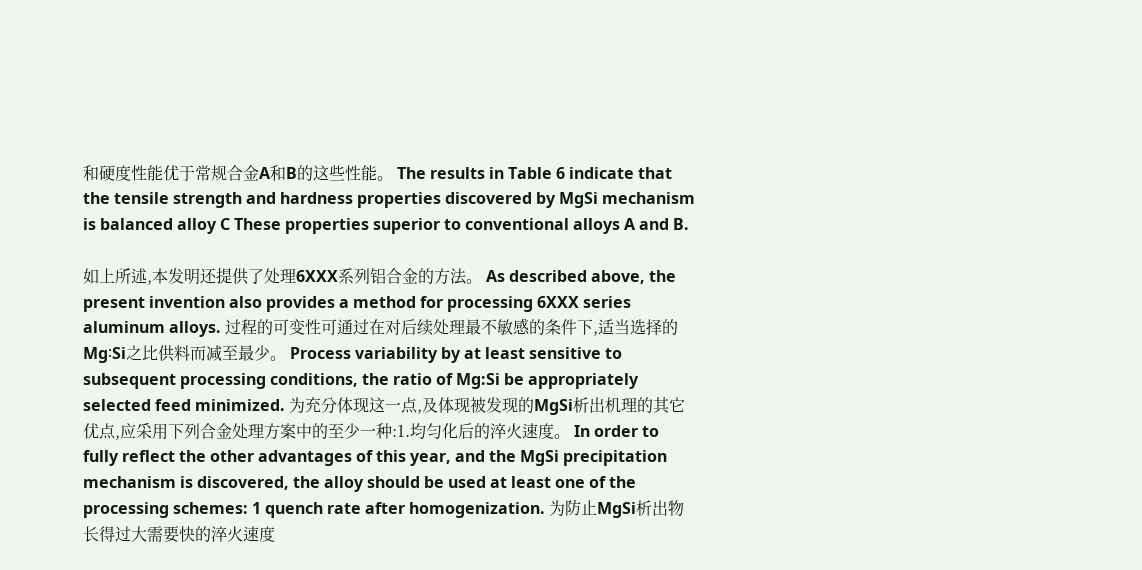和硬度性能优于常规合金A和B的这些性能。 The results in Table 6 indicate that the tensile strength and hardness properties discovered by MgSi mechanism is balanced alloy C These properties superior to conventional alloys A and B.

如上所述,本发明还提供了处理6XXX系列铝合金的方法。 As described above, the present invention also provides a method for processing 6XXX series aluminum alloys. 过程的可变性可通过在对后续处理最不敏感的条件下,适当选择的Mg∶Si之比供料而减至最少。 Process variability by at least sensitive to subsequent processing conditions, the ratio of Mg:Si be appropriately selected feed minimized. 为充分体现这一点,及体现被发现的MgSi析出机理的其它优点,应采用下列合金处理方案中的至少一种:1.均匀化后的淬火速度。 In order to fully reflect the other advantages of this year, and the MgSi precipitation mechanism is discovered, the alloy should be used at least one of the processing schemes: 1 quench rate after homogenization. 为防止MgSi析出物长得过大需要快的淬火速度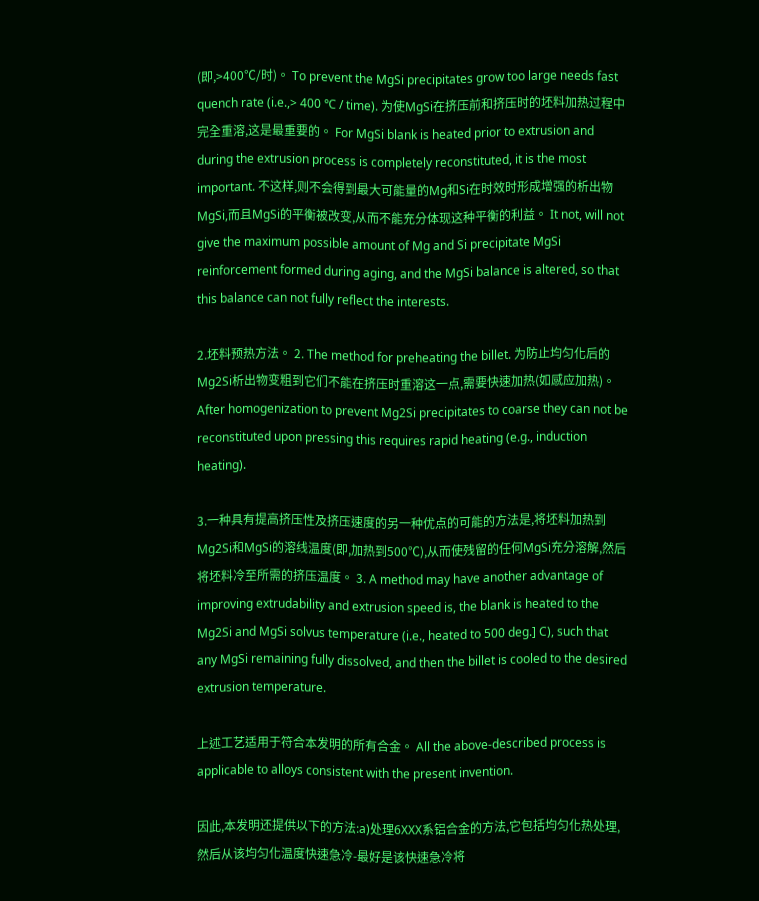(即,>400℃/时)。 To prevent the MgSi precipitates grow too large needs fast quench rate (i.e.,> 400 ℃ / time). 为使MgSi在挤压前和挤压时的坯料加热过程中完全重溶,这是最重要的。 For MgSi blank is heated prior to extrusion and during the extrusion process is completely reconstituted, it is the most important. 不这样,则不会得到最大可能量的Mg和Si在时效时形成增强的析出物MgSi,而且MgSi的平衡被改变,从而不能充分体现这种平衡的利益。 It not, will not give the maximum possible amount of Mg and Si precipitate MgSi reinforcement formed during aging, and the MgSi balance is altered, so that this balance can not fully reflect the interests.

2.坯料预热方法。 2. The method for preheating the billet. 为防止均匀化后的Mg2Si析出物变粗到它们不能在挤压时重溶这一点,需要快速加热(如感应加热)。 After homogenization to prevent Mg2Si precipitates to coarse they can not be reconstituted upon pressing this requires rapid heating (e.g., induction heating).

3.一种具有提高挤压性及挤压速度的另一种优点的可能的方法是,将坯料加热到Mg2Si和MgSi的溶线温度(即,加热到500℃),从而使残留的任何MgSi充分溶解,然后将坯料冷至所需的挤压温度。 3. A method may have another advantage of improving extrudability and extrusion speed is, the blank is heated to the Mg2Si and MgSi solvus temperature (i.e., heated to 500 deg.] C), such that any MgSi remaining fully dissolved, and then the billet is cooled to the desired extrusion temperature.

上述工艺适用于符合本发明的所有合金。 All the above-described process is applicable to alloys consistent with the present invention.

因此,本发明还提供以下的方法:a)处理6XXX系铝合金的方法,它包括均匀化热处理,然后从该均匀化温度快速急冷-最好是该快速急冷将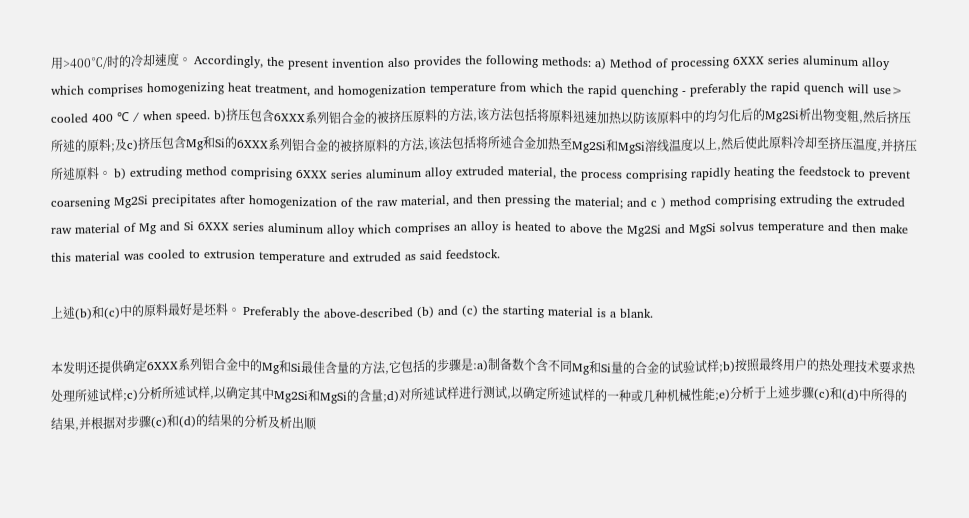用>400℃/时的冷却速度。 Accordingly, the present invention also provides the following methods: a) Method of processing 6XXX series aluminum alloy which comprises homogenizing heat treatment, and homogenization temperature from which the rapid quenching - preferably the rapid quench will use> cooled 400 ℃ / when speed. b)挤压包含6XXX系列铝合金的被挤压原料的方法,该方法包括将原料迅速加热以防该原料中的均匀化后的Mg2Si析出物变粗,然后挤压所述的原料;及c)挤压包含Mg和Si的6XXX系列铝合金的被挤原料的方法,该法包括将所述合金加热至Mg2Si和MgSi溶线温度以上,然后使此原料冷却至挤压温度,并挤压所述原料。 b) extruding method comprising 6XXX series aluminum alloy extruded material, the process comprising rapidly heating the feedstock to prevent coarsening Mg2Si precipitates after homogenization of the raw material, and then pressing the material; and c ) method comprising extruding the extruded raw material of Mg and Si 6XXX series aluminum alloy which comprises an alloy is heated to above the Mg2Si and MgSi solvus temperature and then make this material was cooled to extrusion temperature and extruded as said feedstock.

上述(b)和(c)中的原料最好是坯料。 Preferably the above-described (b) and (c) the starting material is a blank.

本发明还提供确定6XXX系列铝合金中的Mg和Si最佳含量的方法,它包括的步骤是:a)制备数个含不同Mg和Si量的合金的试验试样;b)按照最终用户的热处理技术要求热处理所述试样;c)分析所述试样,以确定其中Mg2Si和MgSi的含量;d)对所述试样进行测试,以确定所述试样的一种或几种机械性能;e)分析于上述步骤(c)和(d)中所得的结果,并根据对步骤(c)和(d)的结果的分析及析出顺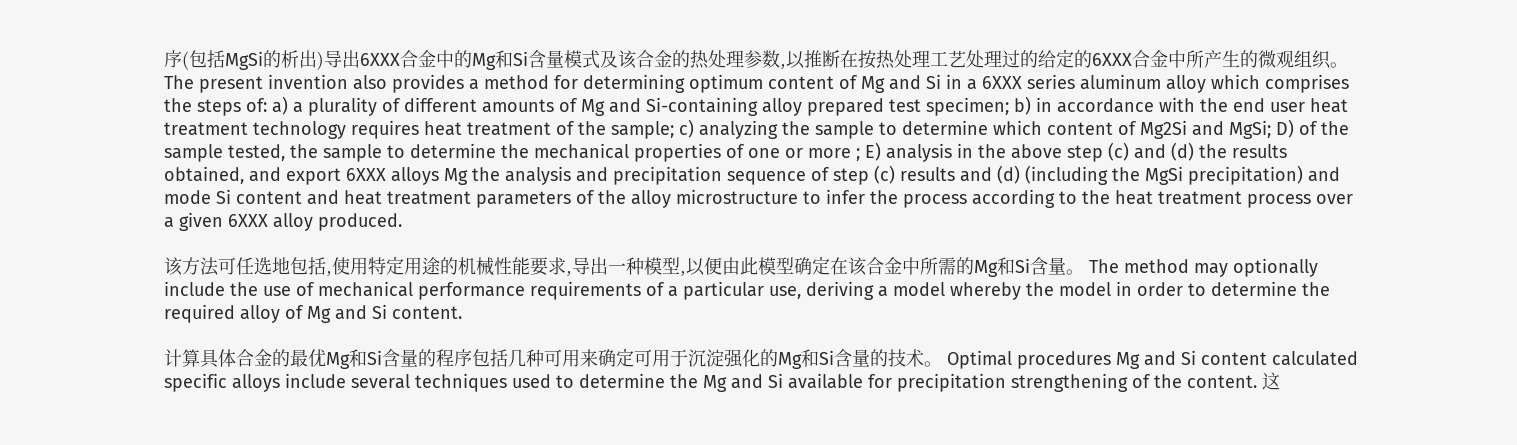序(包括MgSi的析出)导出6XXX合金中的Mg和Si含量模式及该合金的热处理参数,以推断在按热处理工艺处理过的给定的6XXX合金中所产生的微观组织。 The present invention also provides a method for determining optimum content of Mg and Si in a 6XXX series aluminum alloy which comprises the steps of: a) a plurality of different amounts of Mg and Si-containing alloy prepared test specimen; b) in accordance with the end user heat treatment technology requires heat treatment of the sample; c) analyzing the sample to determine which content of Mg2Si and MgSi; D) of the sample tested, the sample to determine the mechanical properties of one or more ; E) analysis in the above step (c) and (d) the results obtained, and export 6XXX alloys Mg the analysis and precipitation sequence of step (c) results and (d) (including the MgSi precipitation) and mode Si content and heat treatment parameters of the alloy microstructure to infer the process according to the heat treatment process over a given 6XXX alloy produced.

该方法可任选地包括,使用特定用途的机械性能要求,导出一种模型,以便由此模型确定在该合金中所需的Mg和Si含量。 The method may optionally include the use of mechanical performance requirements of a particular use, deriving a model whereby the model in order to determine the required alloy of Mg and Si content.

计算具体合金的最优Mg和Si含量的程序包括几种可用来确定可用于沉淀强化的Mg和Si含量的技术。 Optimal procedures Mg and Si content calculated specific alloys include several techniques used to determine the Mg and Si available for precipitation strengthening of the content. 这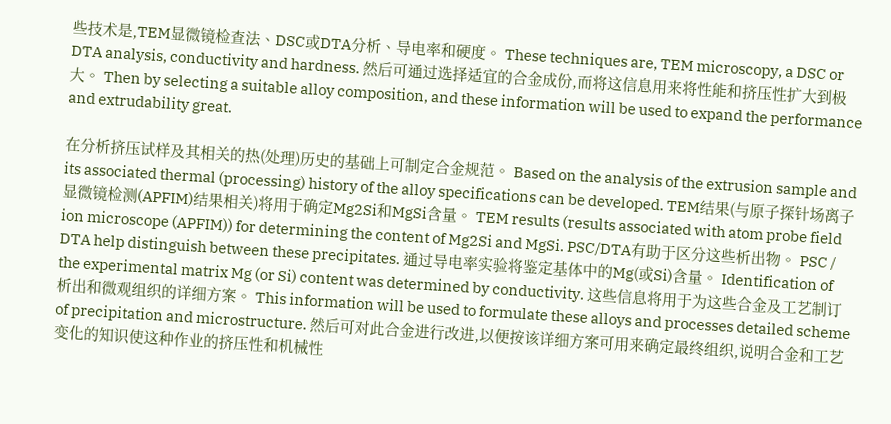些技术是,TEM显微镜检查法、DSC或DTA分析、导电率和硬度。 These techniques are, TEM microscopy, a DSC or DTA analysis, conductivity and hardness. 然后可通过选择适宜的合金成份,而将这信息用来将性能和挤压性扩大到极大。 Then by selecting a suitable alloy composition, and these information will be used to expand the performance and extrudability great.

在分析挤压试样及其相关的热(处理)历史的基础上可制定合金规范。 Based on the analysis of the extrusion sample and its associated thermal (processing) history of the alloy specifications can be developed. TEM结果(与原子探针场离子显微镜检测(APFIM)结果相关)将用于确定Mg2Si和MgSi含量。 TEM results (results associated with atom probe field ion microscope (APFIM)) for determining the content of Mg2Si and MgSi. PSC/DTA有助于区分这些析出物。 PSC / DTA help distinguish between these precipitates. 通过导电率实验将鉴定基体中的Mg(或Si)含量。 Identification of the experimental matrix Mg (or Si) content was determined by conductivity. 这些信息将用于为这些合金及工艺制订析出和微观组织的详细方案。 This information will be used to formulate these alloys and processes detailed scheme of precipitation and microstructure. 然后可对此合金进行改进,以便按该详细方案可用来确定最终组织,说明合金和工艺变化的知识使这种作业的挤压性和机械性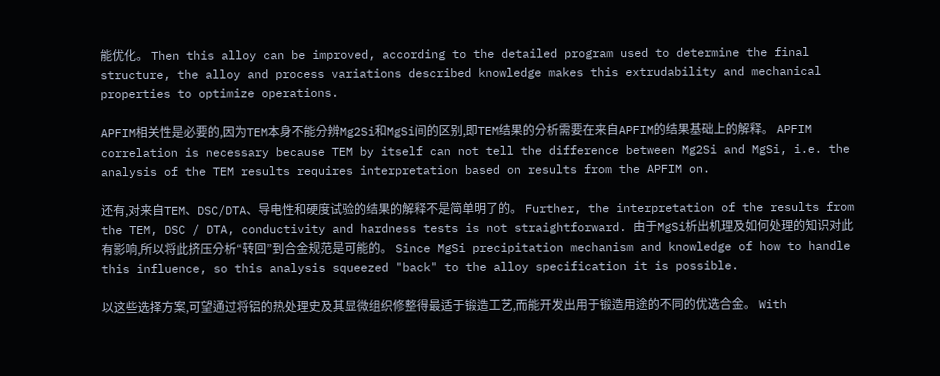能优化。 Then this alloy can be improved, according to the detailed program used to determine the final structure, the alloy and process variations described knowledge makes this extrudability and mechanical properties to optimize operations.

APFIM相关性是必要的,因为TEM本身不能分辨Mg2Si和MgSi间的区别,即TEM结果的分析需要在来自APFIM的结果基础上的解释。 APFIM correlation is necessary because TEM by itself can not tell the difference between Mg2Si and MgSi, i.e. the analysis of the TEM results requires interpretation based on results from the APFIM on.

还有,对来自TEM、DSC/DTA、导电性和硬度试验的结果的解释不是简单明了的。 Further, the interpretation of the results from the TEM, DSC / DTA, conductivity and hardness tests is not straightforward. 由于MgSi析出机理及如何处理的知识对此有影响,所以将此挤压分析“转回”到合金规范是可能的。 Since MgSi precipitation mechanism and knowledge of how to handle this influence, so this analysis squeezed "back" to the alloy specification it is possible.

以这些选择方案,可望通过将铝的热处理史及其显微组织修整得最适于锻造工艺,而能开发出用于锻造用途的不同的优选合金。 With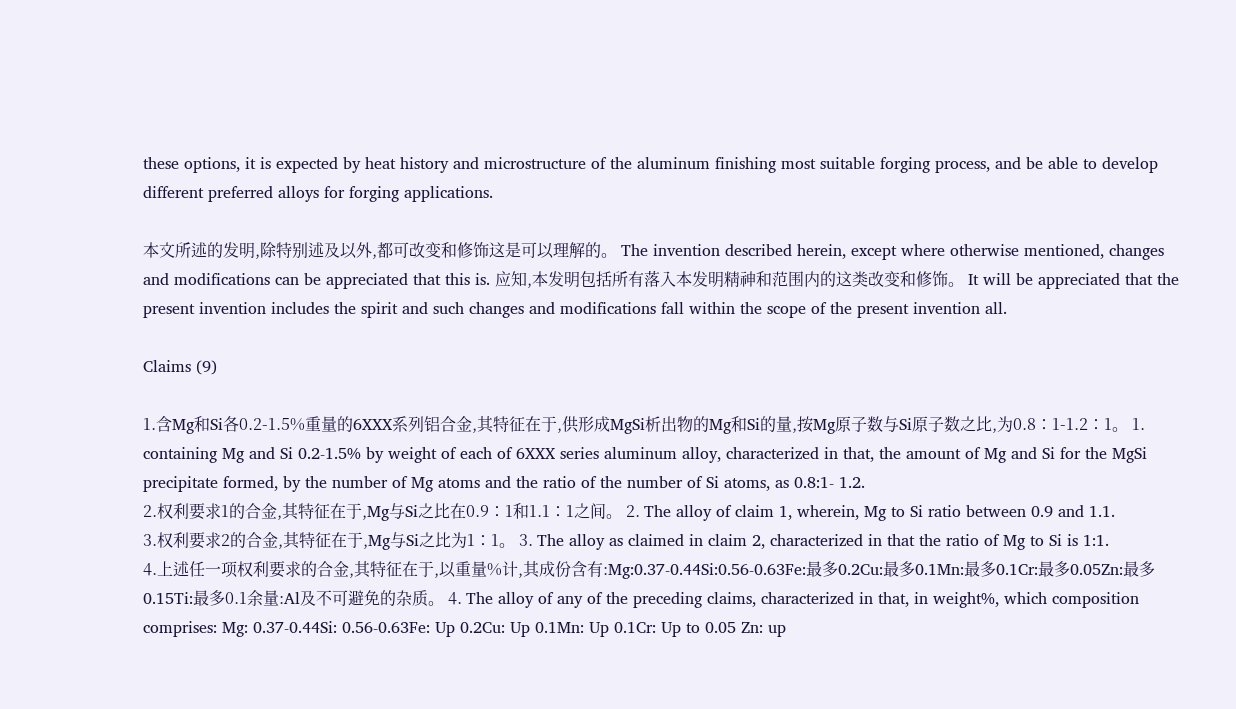these options, it is expected by heat history and microstructure of the aluminum finishing most suitable forging process, and be able to develop different preferred alloys for forging applications.

本文所述的发明,除特别述及以外,都可改变和修饰这是可以理解的。 The invention described herein, except where otherwise mentioned, changes and modifications can be appreciated that this is. 应知,本发明包括所有落入本发明精神和范围内的这类改变和修饰。 It will be appreciated that the present invention includes the spirit and such changes and modifications fall within the scope of the present invention all.

Claims (9)

1.含Mg和Si各0.2-1.5%重量的6XXX系列铝合金,其特征在于,供形成MgSi析出物的Mg和Si的量,按Mg原子数与Si原子数之比,为0.8∶1-1.2∶1。 1. containing Mg and Si 0.2-1.5% by weight of each of 6XXX series aluminum alloy, characterized in that, the amount of Mg and Si for the MgSi precipitate formed, by the number of Mg atoms and the ratio of the number of Si atoms, as 0.8:1- 1.2.
2.权利要求1的合金,其特征在于,Mg与Si之比在0.9∶1和1.1∶1之间。 2. The alloy of claim 1, wherein, Mg to Si ratio between 0.9 and 1.1.
3.权利要求2的合金,其特征在于,Mg与Si之比为1∶1。 3. The alloy as claimed in claim 2, characterized in that the ratio of Mg to Si is 1:1.
4.上述任一项权利要求的合金,其特征在于,以重量%计,其成份含有:Mg:0.37-0.44Si:0.56-0.63Fe:最多0.2Cu:最多0.1Mn:最多0.1Cr:最多0.05Zn:最多0.15Ti:最多0.1余量:Al及不可避免的杂质。 4. The alloy of any of the preceding claims, characterized in that, in weight%, which composition comprises: Mg: 0.37-0.44Si: 0.56-0.63Fe: Up 0.2Cu: Up 0.1Mn: Up 0.1Cr: Up to 0.05 Zn: up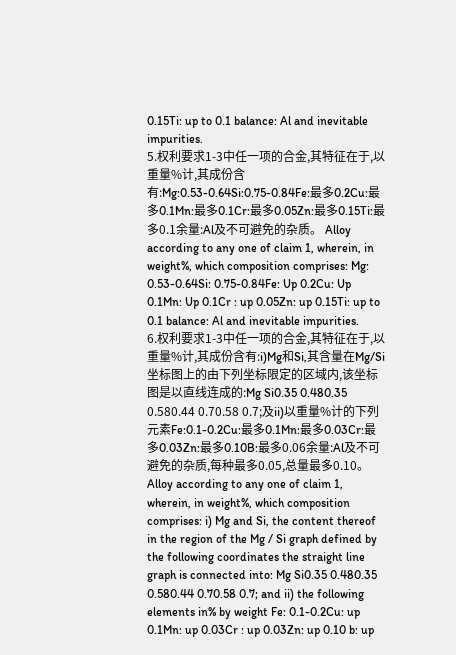0.15Ti: up to 0.1 balance: Al and inevitable impurities.
5.权利要求1-3中任一项的合金,其特征在于,以重量%计,其成份含有:Mg:0.53-0.64Si:0.75-0.84Fe:最多0.2Cu:最多0.1Mn:最多0.1Cr:最多0.05Zn:最多0.15Ti:最多0.1余量:Al及不可避免的杂质。 Alloy according to any one of claim 1, wherein, in weight%, which composition comprises: Mg: 0.53-0.64Si: 0.75-0.84Fe: Up 0.2Cu: Up 0.1Mn: Up 0.1Cr : up 0.05Zn: up 0.15Ti: up to 0.1 balance: Al and inevitable impurities.
6.权利要求1-3中任一项的合金,其特征在于,以重量%计,其成份含有:i)Mg和Si,其含量在Mg/Si坐标图上的由下列坐标限定的区域内,该坐标图是以直线连成的:Mg Si0.35 0.480.35 0.580.44 0.70.58 0.7;及ii)以重量%计的下列元素Fe:0.1-0.2Cu:最多0.1Mn:最多0.03Cr:最多0.03Zn:最多0.10B:最多0.06余量:Al及不可避免的杂质,每种最多0.05,总量最多0.10。 Alloy according to any one of claim 1, wherein, in weight%, which composition comprises: i) Mg and Si, the content thereof in the region of the Mg / Si graph defined by the following coordinates the straight line graph is connected into: Mg Si0.35 0.480.35 0.580.44 0.70.58 0.7; and ii) the following elements in% by weight Fe: 0.1-0.2Cu: up 0.1Mn: up 0.03Cr : up 0.03Zn: up 0.10 b: up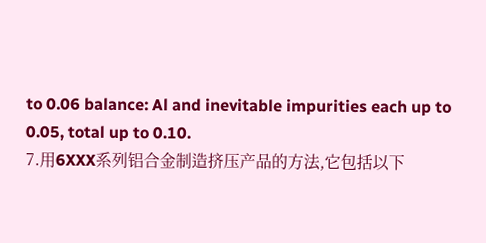to 0.06 balance: Al and inevitable impurities each up to 0.05, total up to 0.10.
7.用6XXX系列铝合金制造挤压产品的方法,它包括以下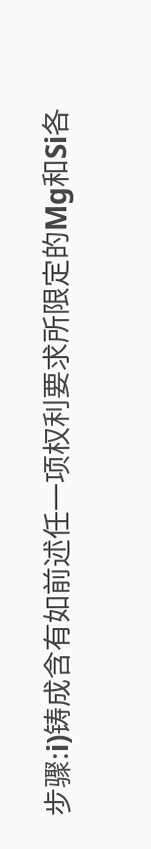步骤:i)铸成含有如前述任一项权利要求所限定的Mg和Si各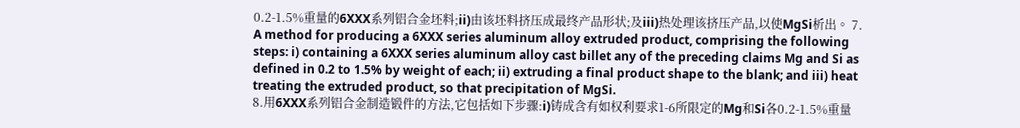0.2-1.5%重量的6XXX系列铝合金坯料;ii)由该坯料挤压成最终产品形状;及iii)热处理该挤压产品,以使MgSi析出。 7. A method for producing a 6XXX series aluminum alloy extruded product, comprising the following steps: i) containing a 6XXX series aluminum alloy cast billet any of the preceding claims Mg and Si as defined in 0.2 to 1.5% by weight of each; ii) extruding a final product shape to the blank; and iii) heat treating the extruded product, so that precipitation of MgSi.
8.用6XXX系列铝合金制造锻件的方法,它包括如下步骤:i)铸成含有如权利要求1-6所限定的Mg和Si各0.2-1.5%重量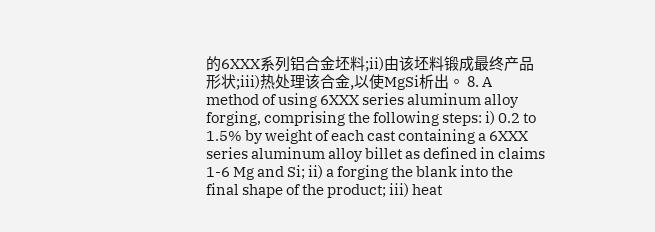的6XXX系列铝合金坯料;ii)由该坯料锻成最终产品形状;iii)热处理该合金,以使MgSi析出。 8. A method of using 6XXX series aluminum alloy forging, comprising the following steps: i) 0.2 to 1.5% by weight of each cast containing a 6XXX series aluminum alloy billet as defined in claims 1-6 Mg and Si; ii) a forging the blank into the final shape of the product; iii) heat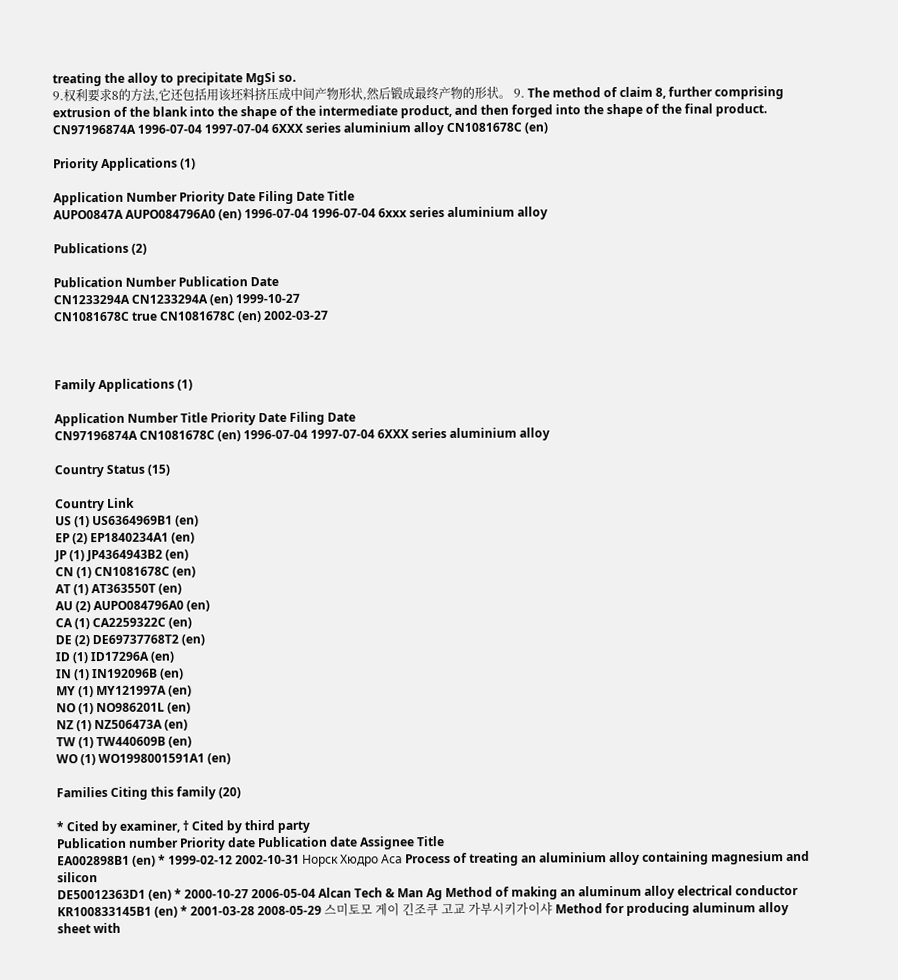treating the alloy to precipitate MgSi so.
9.权利要求8的方法,它还包括用该坯料挤压成中间产物形状,然后锻成最终产物的形状。 9. The method of claim 8, further comprising extrusion of the blank into the shape of the intermediate product, and then forged into the shape of the final product.
CN97196874A 1996-07-04 1997-07-04 6XXX series aluminium alloy CN1081678C (en)

Priority Applications (1)

Application Number Priority Date Filing Date Title
AUPO0847A AUPO084796A0 (en) 1996-07-04 1996-07-04 6xxx series aluminium alloy

Publications (2)

Publication Number Publication Date
CN1233294A CN1233294A (en) 1999-10-27
CN1081678C true CN1081678C (en) 2002-03-27



Family Applications (1)

Application Number Title Priority Date Filing Date
CN97196874A CN1081678C (en) 1996-07-04 1997-07-04 6XXX series aluminium alloy

Country Status (15)

Country Link
US (1) US6364969B1 (en)
EP (2) EP1840234A1 (en)
JP (1) JP4364943B2 (en)
CN (1) CN1081678C (en)
AT (1) AT363550T (en)
AU (2) AUPO084796A0 (en)
CA (1) CA2259322C (en)
DE (2) DE69737768T2 (en)
ID (1) ID17296A (en)
IN (1) IN192096B (en)
MY (1) MY121997A (en)
NO (1) NO986201L (en)
NZ (1) NZ506473A (en)
TW (1) TW440609B (en)
WO (1) WO1998001591A1 (en)

Families Citing this family (20)

* Cited by examiner, † Cited by third party
Publication number Priority date Publication date Assignee Title
EA002898B1 (en) * 1999-02-12 2002-10-31 Норск Хюдро Аса Process of treating an aluminium alloy containing magnesium and silicon
DE50012363D1 (en) * 2000-10-27 2006-05-04 Alcan Tech & Man Ag Method of making an aluminum alloy electrical conductor
KR100833145B1 (en) * 2001-03-28 2008-05-29 스미토모 게이 긴조쿠 고교 가부시키가이샤 Method for producing aluminum alloy sheet with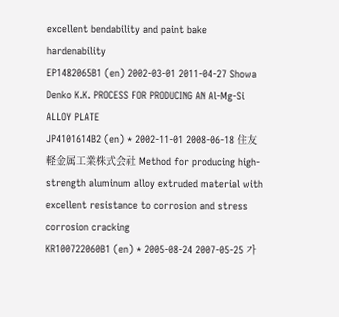excellent bendability and paint bake hardenability
EP1482065B1 (en) 2002-03-01 2011-04-27 Showa Denko K.K. PROCESS FOR PRODUCING AN Al-Mg-Si ALLOY PLATE
JP4101614B2 (en) * 2002-11-01 2008-06-18 住友軽金属工業株式会社 Method for producing high-strength aluminum alloy extruded material with excellent resistance to corrosion and stress corrosion cracking
KR100722060B1 (en) * 2005-08-24 2007-05-25 가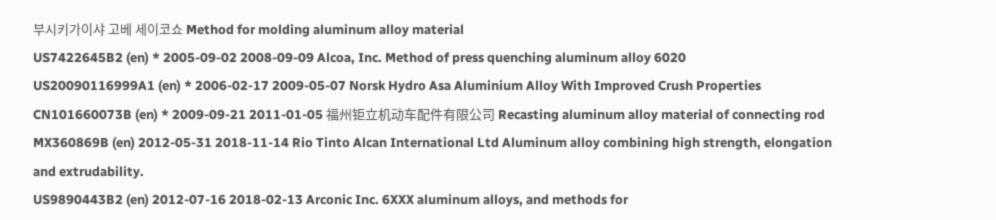부시키가이샤 고베 세이코쇼 Method for molding aluminum alloy material
US7422645B2 (en) * 2005-09-02 2008-09-09 Alcoa, Inc. Method of press quenching aluminum alloy 6020
US20090116999A1 (en) * 2006-02-17 2009-05-07 Norsk Hydro Asa Aluminium Alloy With Improved Crush Properties
CN101660073B (en) * 2009-09-21 2011-01-05 福州钜立机动车配件有限公司 Recasting aluminum alloy material of connecting rod
MX360869B (en) 2012-05-31 2018-11-14 Rio Tinto Alcan International Ltd Aluminum alloy combining high strength, elongation and extrudability.
US9890443B2 (en) 2012-07-16 2018-02-13 Arconic Inc. 6XXX aluminum alloys, and methods for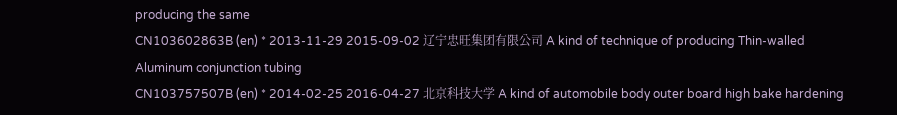producing the same
CN103602863B (en) * 2013-11-29 2015-09-02 辽宁忠旺集团有限公司 A kind of technique of producing Thin-walled Aluminum conjunction tubing
CN103757507B (en) * 2014-02-25 2016-04-27 北京科技大学 A kind of automobile body outer board high bake hardening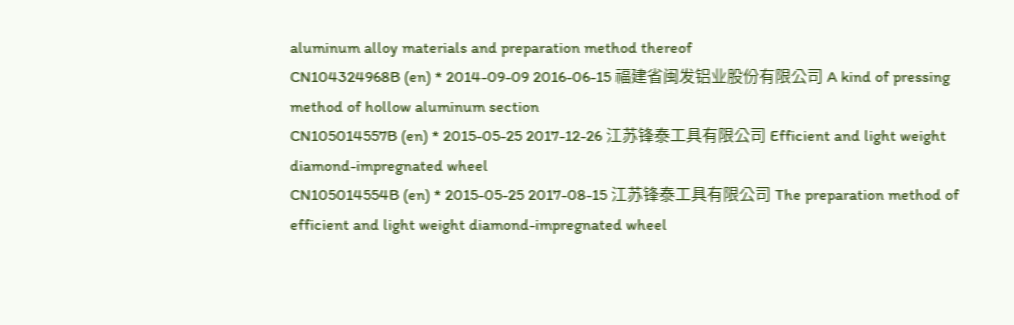aluminum alloy materials and preparation method thereof
CN104324968B (en) * 2014-09-09 2016-06-15 福建省闽发铝业股份有限公司 A kind of pressing method of hollow aluminum section
CN105014557B (en) * 2015-05-25 2017-12-26 江苏锋泰工具有限公司 Efficient and light weight diamond-impregnated wheel
CN105014554B (en) * 2015-05-25 2017-08-15 江苏锋泰工具有限公司 The preparation method of efficient and light weight diamond-impregnated wheel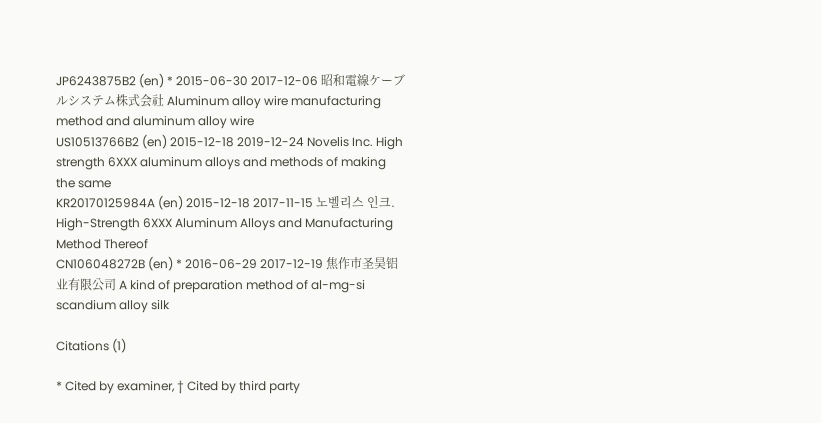JP6243875B2 (en) * 2015-06-30 2017-12-06 昭和電線ケーブルシステム株式会社 Aluminum alloy wire manufacturing method and aluminum alloy wire
US10513766B2 (en) 2015-12-18 2019-12-24 Novelis Inc. High strength 6XXX aluminum alloys and methods of making the same
KR20170125984A (en) 2015-12-18 2017-11-15 노벨리스 인크. High-Strength 6XXX Aluminum Alloys and Manufacturing Method Thereof
CN106048272B (en) * 2016-06-29 2017-12-19 焦作市圣昊铝业有限公司 A kind of preparation method of al-mg-si scandium alloy silk

Citations (1)

* Cited by examiner, † Cited by third party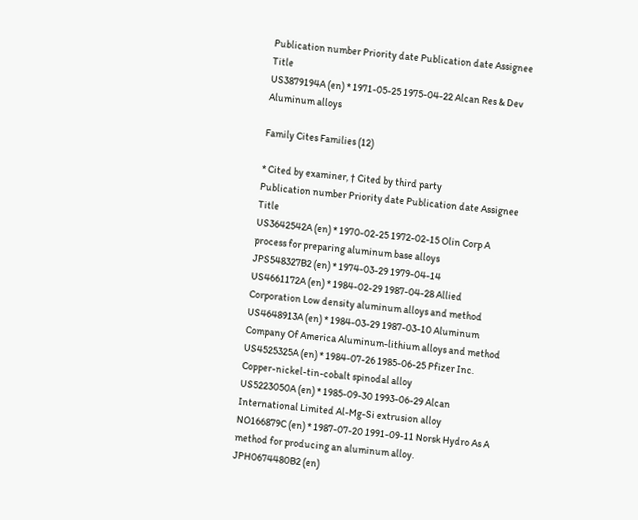Publication number Priority date Publication date Assignee Title
US3879194A (en) * 1971-05-25 1975-04-22 Alcan Res & Dev Aluminum alloys

Family Cites Families (12)

* Cited by examiner, † Cited by third party
Publication number Priority date Publication date Assignee Title
US3642542A (en) * 1970-02-25 1972-02-15 Olin Corp A process for preparing aluminum base alloys
JPS548327B2 (en) * 1974-03-29 1979-04-14
US4661172A (en) * 1984-02-29 1987-04-28 Allied Corporation Low density aluminum alloys and method
US4648913A (en) * 1984-03-29 1987-03-10 Aluminum Company Of America Aluminum-lithium alloys and method
US4525325A (en) * 1984-07-26 1985-06-25 Pfizer Inc. Copper-nickel-tin-cobalt spinodal alloy
US5223050A (en) * 1985-09-30 1993-06-29 Alcan International Limited Al-Mg-Si extrusion alloy
NO166879C (en) * 1987-07-20 1991-09-11 Norsk Hydro As A method for producing an aluminum alloy.
JPH0674480B2 (en)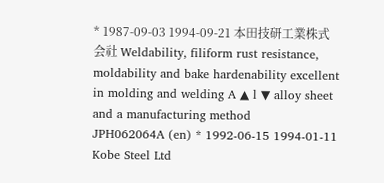* 1987-09-03 1994-09-21 本田技研工業株式会社 Weldability, filiform rust resistance, moldability and bake hardenability excellent in molding and welding A ▲ l ▼ alloy sheet and a manufacturing method
JPH062064A (en) * 1992-06-15 1994-01-11 Kobe Steel Ltd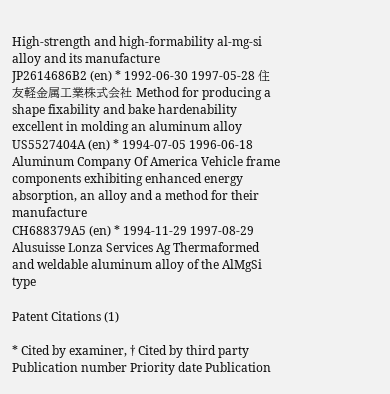High-strength and high-formability al-mg-si alloy and its manufacture
JP2614686B2 (en) * 1992-06-30 1997-05-28 住友軽金属工業株式会社 Method for producing a shape fixability and bake hardenability excellent in molding an aluminum alloy
US5527404A (en) * 1994-07-05 1996-06-18 Aluminum Company Of America Vehicle frame components exhibiting enhanced energy absorption, an alloy and a method for their manufacture
CH688379A5 (en) * 1994-11-29 1997-08-29 Alusuisse Lonza Services Ag Thermaformed and weldable aluminum alloy of the AlMgSi type

Patent Citations (1)

* Cited by examiner, † Cited by third party
Publication number Priority date Publication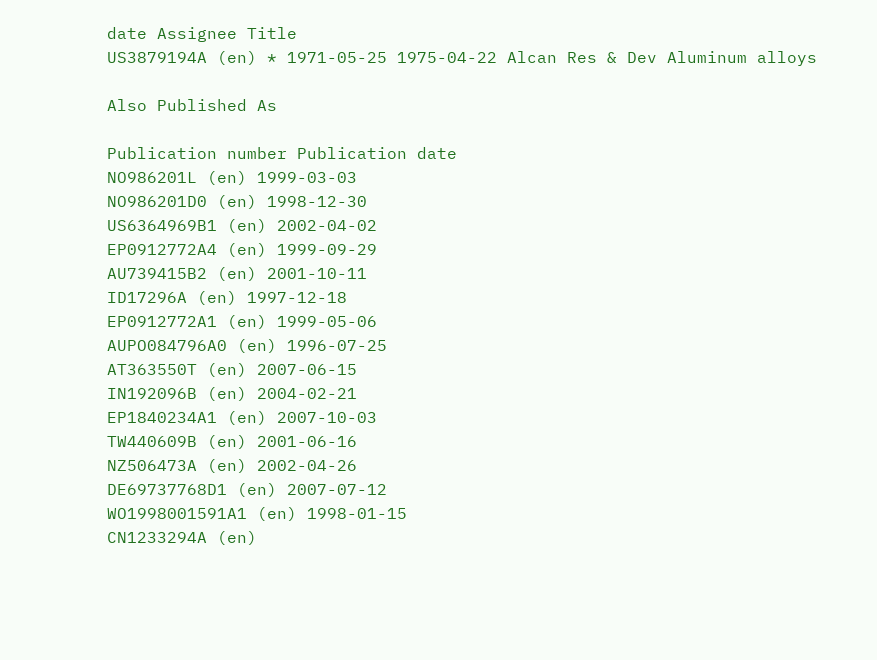date Assignee Title
US3879194A (en) * 1971-05-25 1975-04-22 Alcan Res & Dev Aluminum alloys

Also Published As

Publication number Publication date
NO986201L (en) 1999-03-03
NO986201D0 (en) 1998-12-30
US6364969B1 (en) 2002-04-02
EP0912772A4 (en) 1999-09-29
AU739415B2 (en) 2001-10-11
ID17296A (en) 1997-12-18
EP0912772A1 (en) 1999-05-06
AUPO084796A0 (en) 1996-07-25
AT363550T (en) 2007-06-15
IN192096B (en) 2004-02-21
EP1840234A1 (en) 2007-10-03
TW440609B (en) 2001-06-16
NZ506473A (en) 2002-04-26
DE69737768D1 (en) 2007-07-12
WO1998001591A1 (en) 1998-01-15
CN1233294A (en)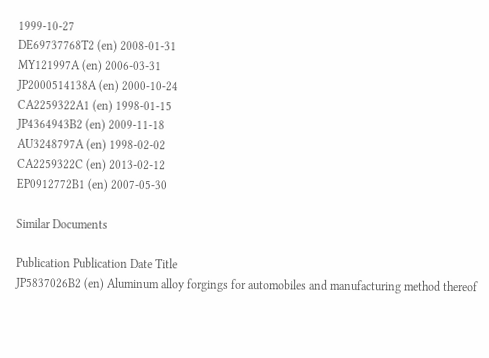1999-10-27
DE69737768T2 (en) 2008-01-31
MY121997A (en) 2006-03-31
JP2000514138A (en) 2000-10-24
CA2259322A1 (en) 1998-01-15
JP4364943B2 (en) 2009-11-18
AU3248797A (en) 1998-02-02
CA2259322C (en) 2013-02-12
EP0912772B1 (en) 2007-05-30

Similar Documents

Publication Publication Date Title
JP5837026B2 (en) Aluminum alloy forgings for automobiles and manufacturing method thereof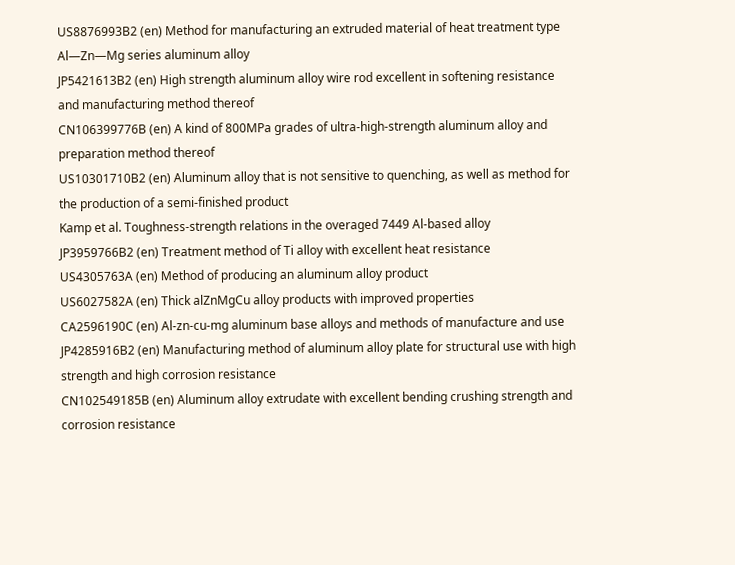US8876993B2 (en) Method for manufacturing an extruded material of heat treatment type Al—Zn—Mg series aluminum alloy
JP5421613B2 (en) High strength aluminum alloy wire rod excellent in softening resistance and manufacturing method thereof
CN106399776B (en) A kind of 800MPa grades of ultra-high-strength aluminum alloy and preparation method thereof
US10301710B2 (en) Aluminum alloy that is not sensitive to quenching, as well as method for the production of a semi-finished product
Kamp et al. Toughness-strength relations in the overaged 7449 Al-based alloy
JP3959766B2 (en) Treatment method of Ti alloy with excellent heat resistance
US4305763A (en) Method of producing an aluminum alloy product
US6027582A (en) Thick alZnMgCu alloy products with improved properties
CA2596190C (en) Al-zn-cu-mg aluminum base alloys and methods of manufacture and use
JP4285916B2 (en) Manufacturing method of aluminum alloy plate for structural use with high strength and high corrosion resistance
CN102549185B (en) Aluminum alloy extrudate with excellent bending crushing strength and corrosion resistance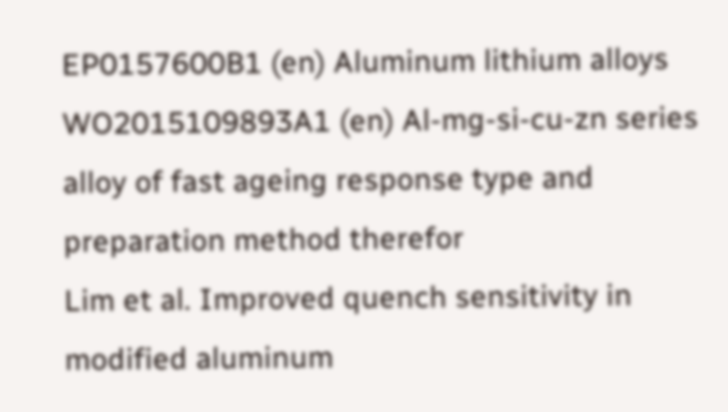EP0157600B1 (en) Aluminum lithium alloys
WO2015109893A1 (en) Al-mg-si-cu-zn series alloy of fast ageing response type and preparation method therefor
Lim et al. Improved quench sensitivity in modified aluminum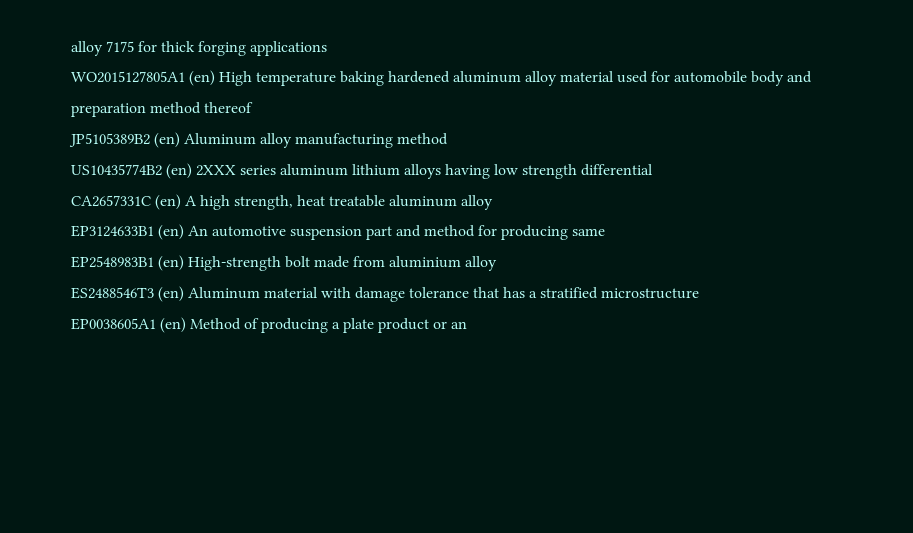alloy 7175 for thick forging applications
WO2015127805A1 (en) High temperature baking hardened aluminum alloy material used for automobile body and preparation method thereof
JP5105389B2 (en) Aluminum alloy manufacturing method
US10435774B2 (en) 2XXX series aluminum lithium alloys having low strength differential
CA2657331C (en) A high strength, heat treatable aluminum alloy
EP3124633B1 (en) An automotive suspension part and method for producing same
EP2548983B1 (en) High-strength bolt made from aluminium alloy
ES2488546T3 (en) Aluminum material with damage tolerance that has a stratified microstructure
EP0038605A1 (en) Method of producing a plate product or an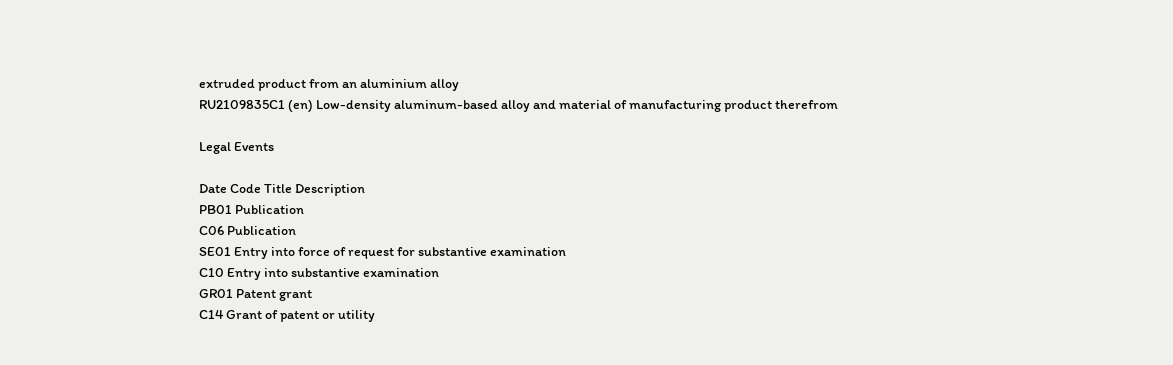extruded product from an aluminium alloy
RU2109835C1 (en) Low-density aluminum-based alloy and material of manufacturing product therefrom

Legal Events

Date Code Title Description
PB01 Publication
C06 Publication
SE01 Entry into force of request for substantive examination
C10 Entry into substantive examination
GR01 Patent grant
C14 Grant of patent or utility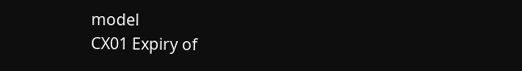model
CX01 Expiry of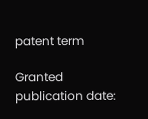patent term

Granted publication date: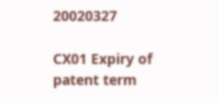20020327

CX01 Expiry of patent term